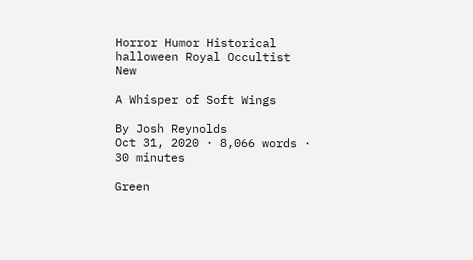Horror Humor Historical halloween Royal Occultist New

A Whisper of Soft Wings

By Josh Reynolds
Oct 31, 2020 · 8,066 words · 30 minutes

Green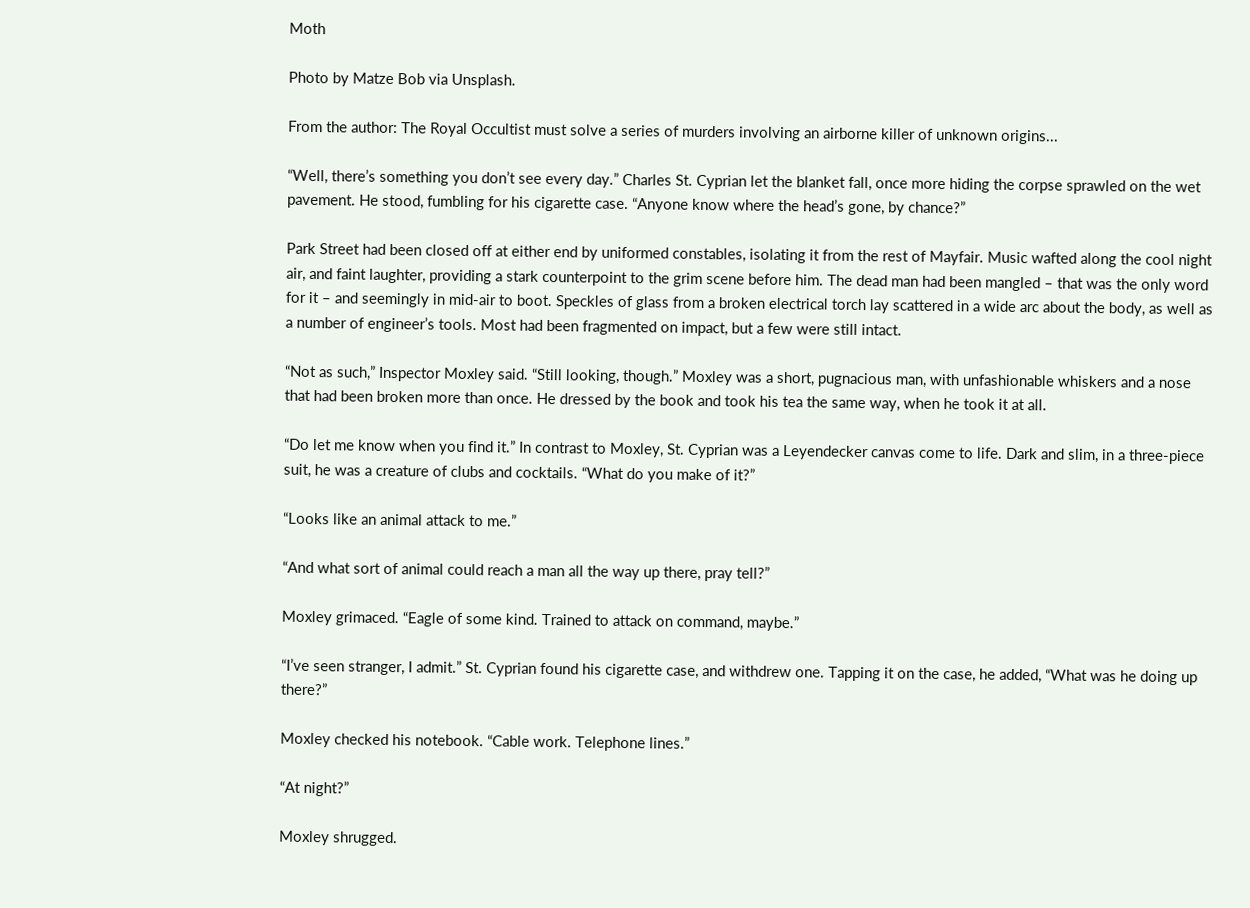Moth

Photo by Matze Bob via Unsplash.

From the author: The Royal Occultist must solve a series of murders involving an airborne killer of unknown origins...

“Well, there’s something you don’t see every day.” Charles St. Cyprian let the blanket fall, once more hiding the corpse sprawled on the wet pavement. He stood, fumbling for his cigarette case. “Anyone know where the head’s gone, by chance?”

Park Street had been closed off at either end by uniformed constables, isolating it from the rest of Mayfair. Music wafted along the cool night air, and faint laughter, providing a stark counterpoint to the grim scene before him. The dead man had been mangled – that was the only word for it – and seemingly in mid-air to boot. Speckles of glass from a broken electrical torch lay scattered in a wide arc about the body, as well as a number of engineer’s tools. Most had been fragmented on impact, but a few were still intact.

“Not as such,” Inspector Moxley said. “Still looking, though.” Moxley was a short, pugnacious man, with unfashionable whiskers and a nose that had been broken more than once. He dressed by the book and took his tea the same way, when he took it at all.

“Do let me know when you find it.” In contrast to Moxley, St. Cyprian was a Leyendecker canvas come to life. Dark and slim, in a three-piece suit, he was a creature of clubs and cocktails. “What do you make of it?”

“Looks like an animal attack to me.”

“And what sort of animal could reach a man all the way up there, pray tell?”

Moxley grimaced. “Eagle of some kind. Trained to attack on command, maybe.”

“I’ve seen stranger, I admit.” St. Cyprian found his cigarette case, and withdrew one. Tapping it on the case, he added, “What was he doing up there?”

Moxley checked his notebook. “Cable work. Telephone lines.”

“At night?”

Moxley shrugged.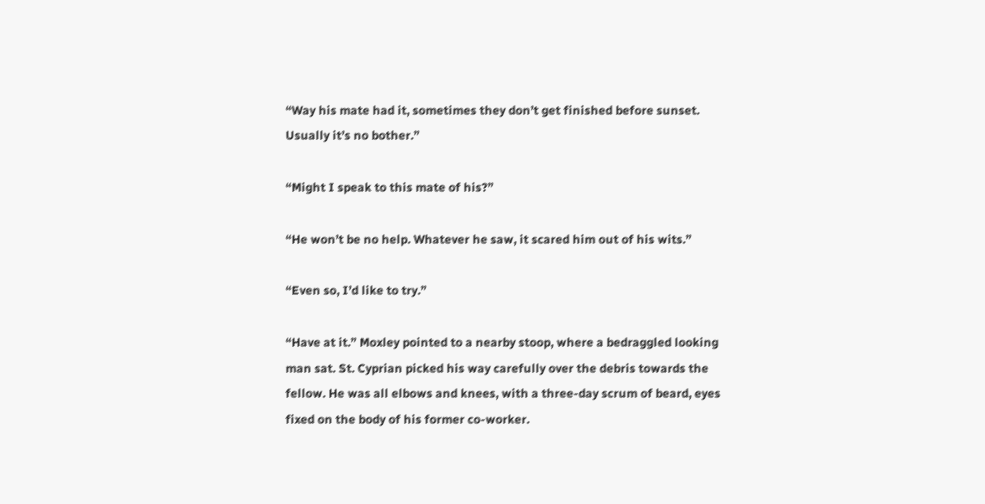“Way his mate had it, sometimes they don’t get finished before sunset. Usually it’s no bother.”

“Might I speak to this mate of his?”

“He won’t be no help. Whatever he saw, it scared him out of his wits.”

“Even so, I’d like to try.”

“Have at it.” Moxley pointed to a nearby stoop, where a bedraggled looking man sat. St. Cyprian picked his way carefully over the debris towards the fellow. He was all elbows and knees, with a three-day scrum of beard, eyes fixed on the body of his former co-worker.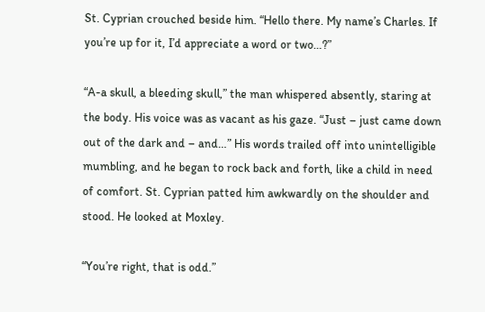St. Cyprian crouched beside him. “Hello there. My name’s Charles. If you’re up for it, I’d appreciate a word or two…?”

“A-a skull, a bleeding skull,” the man whispered absently, staring at the body. His voice was as vacant as his gaze. “Just – just came down out of the dark and – and…” His words trailed off into unintelligible mumbling, and he began to rock back and forth, like a child in need of comfort. St. Cyprian patted him awkwardly on the shoulder and stood. He looked at Moxley.

“You’re right, that is odd.”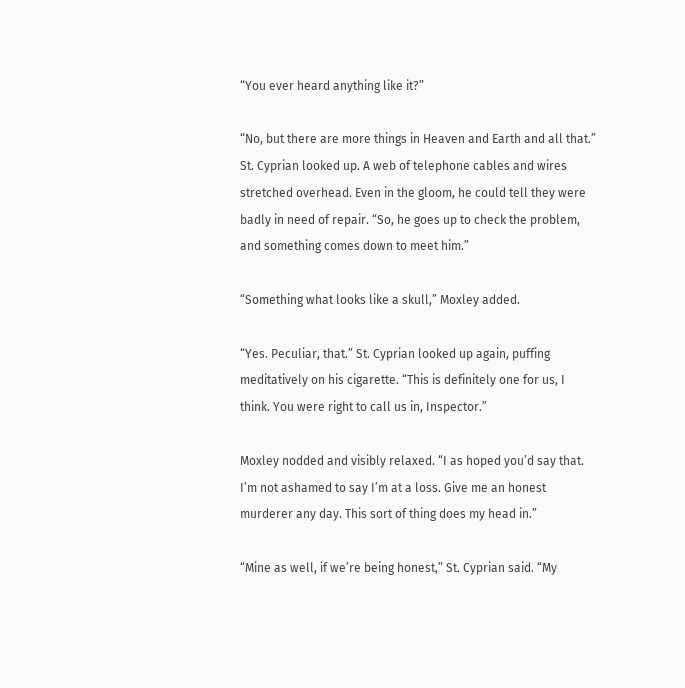“You ever heard anything like it?”

“No, but there are more things in Heaven and Earth and all that.” St. Cyprian looked up. A web of telephone cables and wires stretched overhead. Even in the gloom, he could tell they were badly in need of repair. “So, he goes up to check the problem, and something comes down to meet him.”

“Something what looks like a skull,” Moxley added.

“Yes. Peculiar, that.” St. Cyprian looked up again, puffing meditatively on his cigarette. “This is definitely one for us, I think. You were right to call us in, Inspector.”

Moxley nodded and visibly relaxed. “I as hoped you’d say that. I’m not ashamed to say I’m at a loss. Give me an honest murderer any day. This sort of thing does my head in.”

“Mine as well, if we’re being honest,” St. Cyprian said. “My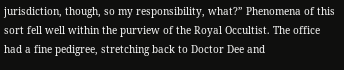jurisdiction, though, so my responsibility, what?” Phenomena of this sort fell well within the purview of the Royal Occultist. The office had a fine pedigree, stretching back to Doctor Dee and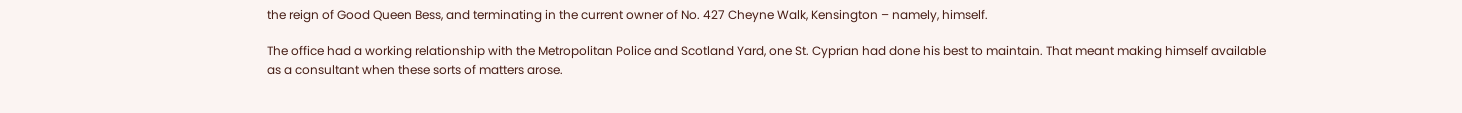the reign of Good Queen Bess, and terminating in the current owner of No. 427 Cheyne Walk, Kensington – namely, himself.

The office had a working relationship with the Metropolitan Police and Scotland Yard, one St. Cyprian had done his best to maintain. That meant making himself available as a consultant when these sorts of matters arose.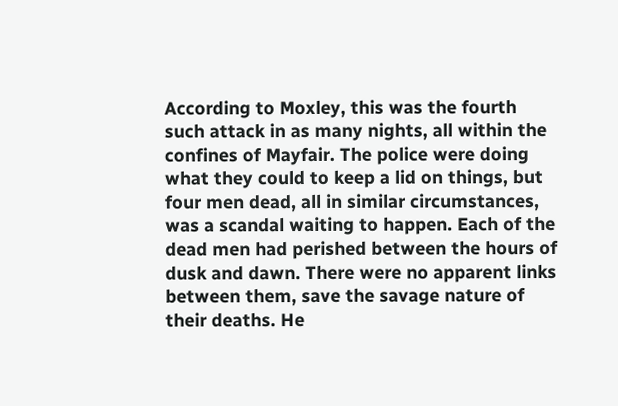According to Moxley, this was the fourth such attack in as many nights, all within the confines of Mayfair. The police were doing what they could to keep a lid on things, but four men dead, all in similar circumstances, was a scandal waiting to happen. Each of the dead men had perished between the hours of dusk and dawn. There were no apparent links between them, save the savage nature of their deaths. He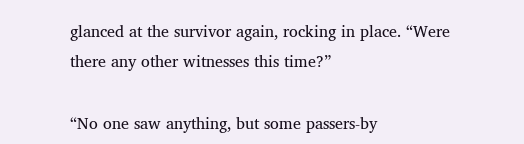glanced at the survivor again, rocking in place. “Were there any other witnesses this time?”

“No one saw anything, but some passers-by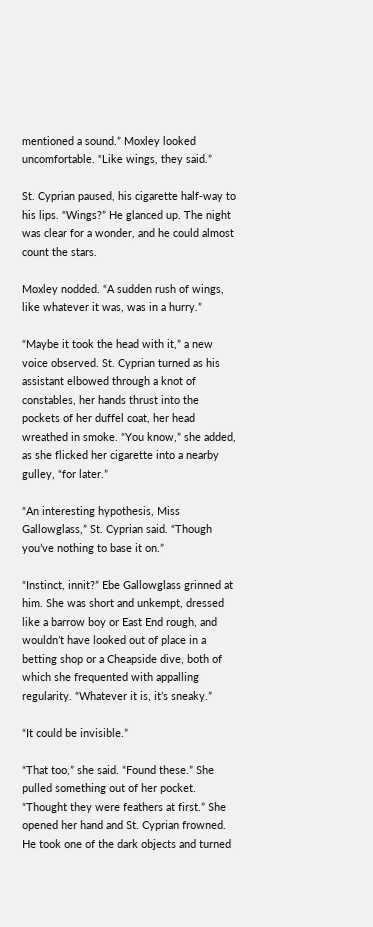mentioned a sound.” Moxley looked uncomfortable. “Like wings, they said.”

St. Cyprian paused, his cigarette half-way to his lips. “Wings?” He glanced up. The night was clear for a wonder, and he could almost count the stars.

Moxley nodded. “A sudden rush of wings, like whatever it was, was in a hurry.”

“Maybe it took the head with it,” a new voice observed. St. Cyprian turned as his assistant elbowed through a knot of constables, her hands thrust into the pockets of her duffel coat, her head wreathed in smoke. “You know,” she added, as she flicked her cigarette into a nearby gulley, “for later.”

“An interesting hypothesis, Miss Gallowglass,” St. Cyprian said. “Though you’ve nothing to base it on.”

“Instinct, innit?” Ebe Gallowglass grinned at him. She was short and unkempt, dressed like a barrow boy or East End rough, and wouldn’t have looked out of place in a betting shop or a Cheapside dive, both of which she frequented with appalling regularity. “Whatever it is, it’s sneaky.”

“It could be invisible.”

“That too,” she said. “Found these.” She pulled something out of her pocket. “Thought they were feathers at first.” She opened her hand and St. Cyprian frowned. He took one of the dark objects and turned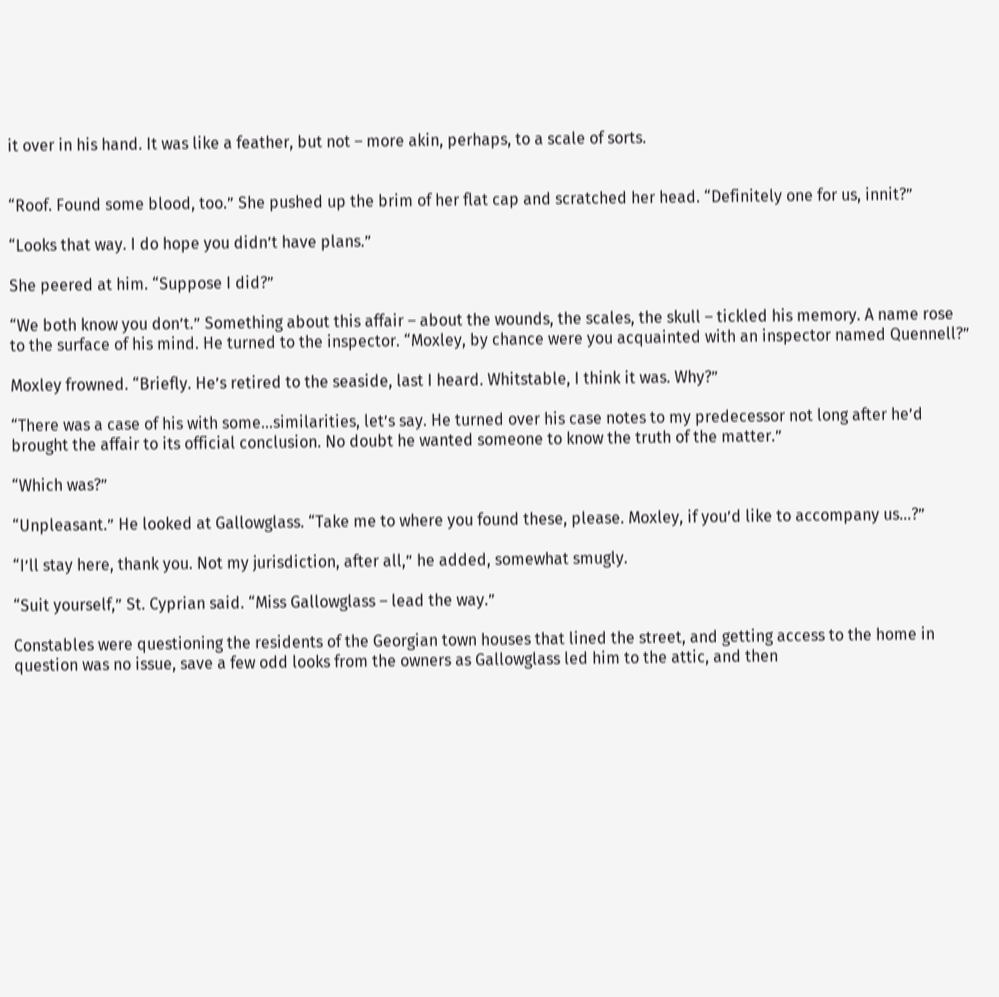it over in his hand. It was like a feather, but not – more akin, perhaps, to a scale of sorts.


“Roof. Found some blood, too.” She pushed up the brim of her flat cap and scratched her head. “Definitely one for us, innit?”

“Looks that way. I do hope you didn’t have plans.”

She peered at him. “Suppose I did?”

“We both know you don’t.” Something about this affair – about the wounds, the scales, the skull – tickled his memory. A name rose to the surface of his mind. He turned to the inspector. “Moxley, by chance were you acquainted with an inspector named Quennell?”

Moxley frowned. “Briefly. He’s retired to the seaside, last I heard. Whitstable, I think it was. Why?”

“There was a case of his with some…similarities, let’s say. He turned over his case notes to my predecessor not long after he’d brought the affair to its official conclusion. No doubt he wanted someone to know the truth of the matter.”

“Which was?”

“Unpleasant.” He looked at Gallowglass. “Take me to where you found these, please. Moxley, if you’d like to accompany us…?”

“I’ll stay here, thank you. Not my jurisdiction, after all,” he added, somewhat smugly.

“Suit yourself,” St. Cyprian said. “Miss Gallowglass – lead the way.”

Constables were questioning the residents of the Georgian town houses that lined the street, and getting access to the home in question was no issue, save a few odd looks from the owners as Gallowglass led him to the attic, and then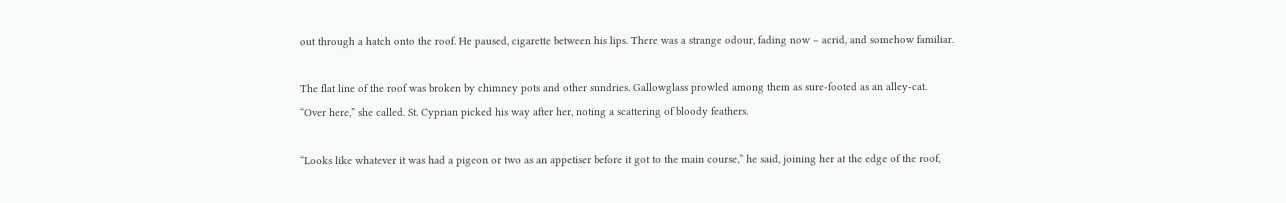out through a hatch onto the roof. He paused, cigarette between his lips. There was a strange odour, fading now – acrid, and somehow familiar.

The flat line of the roof was broken by chimney pots and other sundries. Gallowglass prowled among them as sure-footed as an alley-cat. “Over here,” she called. St. Cyprian picked his way after her, noting a scattering of bloody feathers.

“Looks like whatever it was had a pigeon or two as an appetiser before it got to the main course,” he said, joining her at the edge of the roof,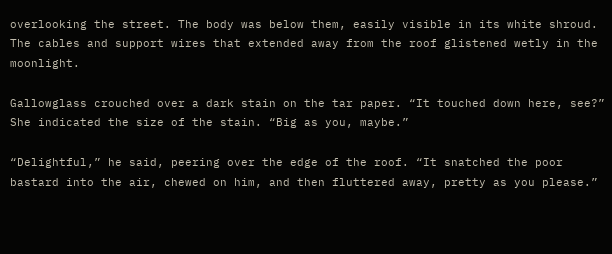overlooking the street. The body was below them, easily visible in its white shroud. The cables and support wires that extended away from the roof glistened wetly in the moonlight.

Gallowglass crouched over a dark stain on the tar paper. “It touched down here, see?” She indicated the size of the stain. “Big as you, maybe.”

“Delightful,” he said, peering over the edge of the roof. “It snatched the poor bastard into the air, chewed on him, and then fluttered away, pretty as you please.”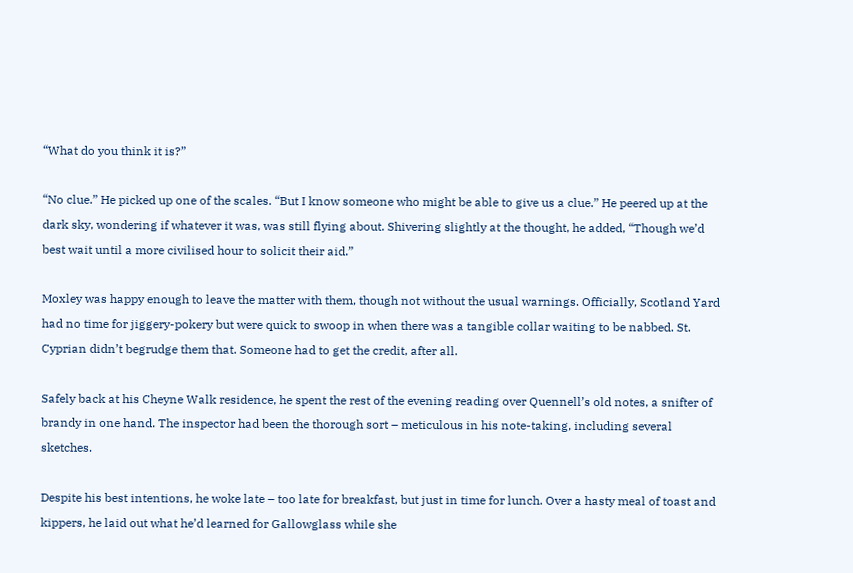“What do you think it is?”

“No clue.” He picked up one of the scales. “But I know someone who might be able to give us a clue.” He peered up at the dark sky, wondering if whatever it was, was still flying about. Shivering slightly at the thought, he added, “Though we’d best wait until a more civilised hour to solicit their aid.”

Moxley was happy enough to leave the matter with them, though not without the usual warnings. Officially, Scotland Yard had no time for jiggery-pokery but were quick to swoop in when there was a tangible collar waiting to be nabbed. St. Cyprian didn’t begrudge them that. Someone had to get the credit, after all.

Safely back at his Cheyne Walk residence, he spent the rest of the evening reading over Quennell’s old notes, a snifter of brandy in one hand. The inspector had been the thorough sort – meticulous in his note-taking, including several sketches.

Despite his best intentions, he woke late – too late for breakfast, but just in time for lunch. Over a hasty meal of toast and kippers, he laid out what he’d learned for Gallowglass while she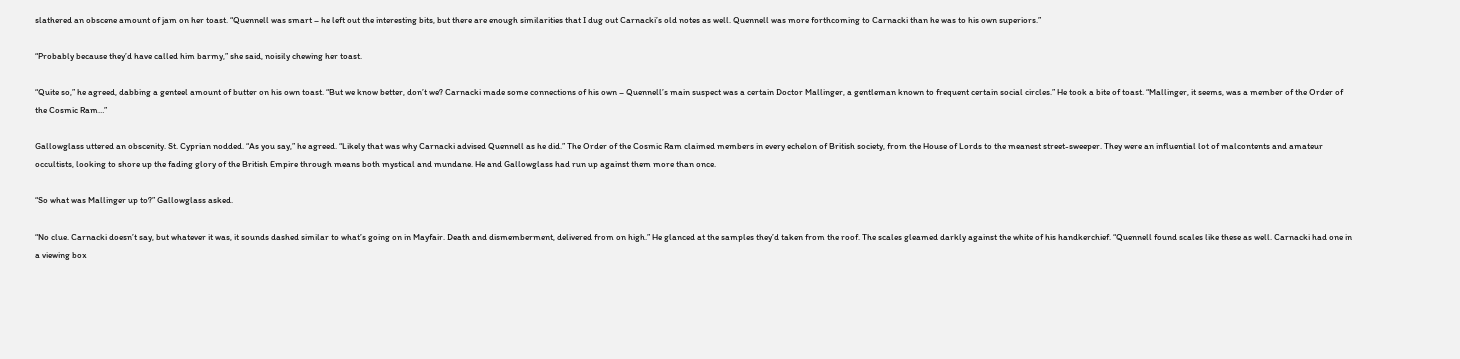slathered an obscene amount of jam on her toast. “Quennell was smart – he left out the interesting bits, but there are enough similarities that I dug out Carnacki’s old notes as well. Quennell was more forthcoming to Carnacki than he was to his own superiors.”

“Probably because they’d have called him barmy,” she said, noisily chewing her toast.

“Quite so,” he agreed, dabbing a genteel amount of butter on his own toast. “But we know better, don’t we? Carnacki made some connections of his own – Quennell’s main suspect was a certain Doctor Mallinger, a gentleman known to frequent certain social circles.” He took a bite of toast. “Mallinger, it seems, was a member of the Order of the Cosmic Ram…”

Gallowglass uttered an obscenity. St. Cyprian nodded. “As you say,” he agreed. “Likely that was why Carnacki advised Quennell as he did.” The Order of the Cosmic Ram claimed members in every echelon of British society, from the House of Lords to the meanest street-sweeper. They were an influential lot of malcontents and amateur occultists, looking to shore up the fading glory of the British Empire through means both mystical and mundane. He and Gallowglass had run up against them more than once.

“So what was Mallinger up to?” Gallowglass asked.

“No clue. Carnacki doesn’t say, but whatever it was, it sounds dashed similar to what’s going on in Mayfair. Death and dismemberment, delivered from on high.” He glanced at the samples they’d taken from the roof. The scales gleamed darkly against the white of his handkerchief. “Quennell found scales like these as well. Carnacki had one in a viewing box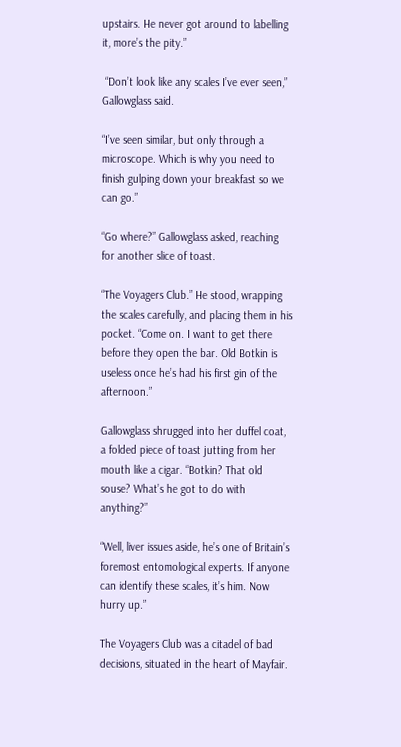upstairs. He never got around to labelling it, more’s the pity.”

 “Don’t look like any scales I’ve ever seen,” Gallowglass said.

“I’ve seen similar, but only through a microscope. Which is why you need to finish gulping down your breakfast so we can go.”

“Go where?” Gallowglass asked, reaching for another slice of toast.

“The Voyagers Club.” He stood, wrapping the scales carefully, and placing them in his pocket. “Come on. I want to get there before they open the bar. Old Botkin is useless once he’s had his first gin of the afternoon.”

Gallowglass shrugged into her duffel coat, a folded piece of toast jutting from her mouth like a cigar. “Botkin? That old souse? What’s he got to do with anything?”

“Well, liver issues aside, he’s one of Britain’s foremost entomological experts. If anyone can identify these scales, it’s him. Now hurry up.”

The Voyagers Club was a citadel of bad decisions, situated in the heart of Mayfair.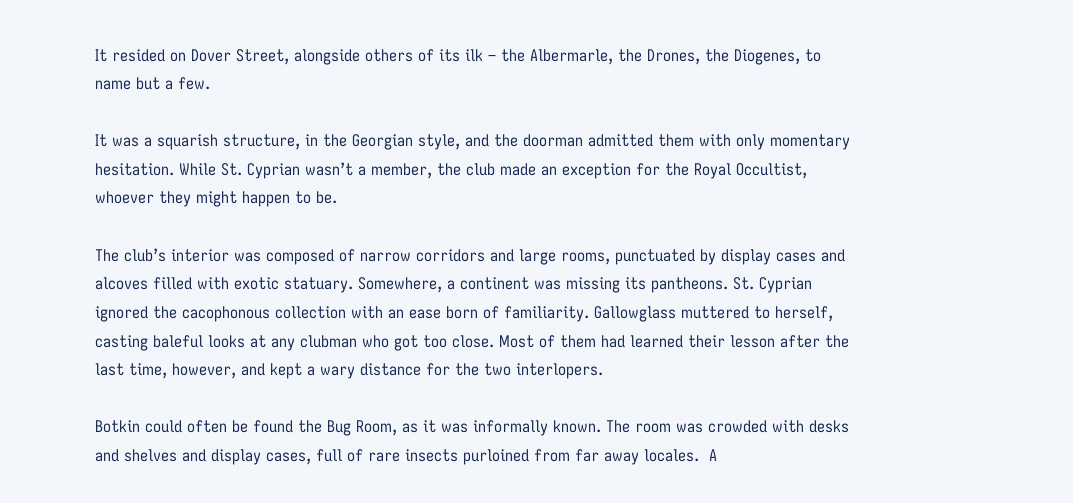It resided on Dover Street, alongside others of its ilk – the Albermarle, the Drones, the Diogenes, to name but a few.

It was a squarish structure, in the Georgian style, and the doorman admitted them with only momentary hesitation. While St. Cyprian wasn’t a member, the club made an exception for the Royal Occultist, whoever they might happen to be.

The club’s interior was composed of narrow corridors and large rooms, punctuated by display cases and alcoves filled with exotic statuary. Somewhere, a continent was missing its pantheons. St. Cyprian ignored the cacophonous collection with an ease born of familiarity. Gallowglass muttered to herself, casting baleful looks at any clubman who got too close. Most of them had learned their lesson after the last time, however, and kept a wary distance for the two interlopers.

Botkin could often be found the Bug Room, as it was informally known. The room was crowded with desks and shelves and display cases, full of rare insects purloined from far away locales.  A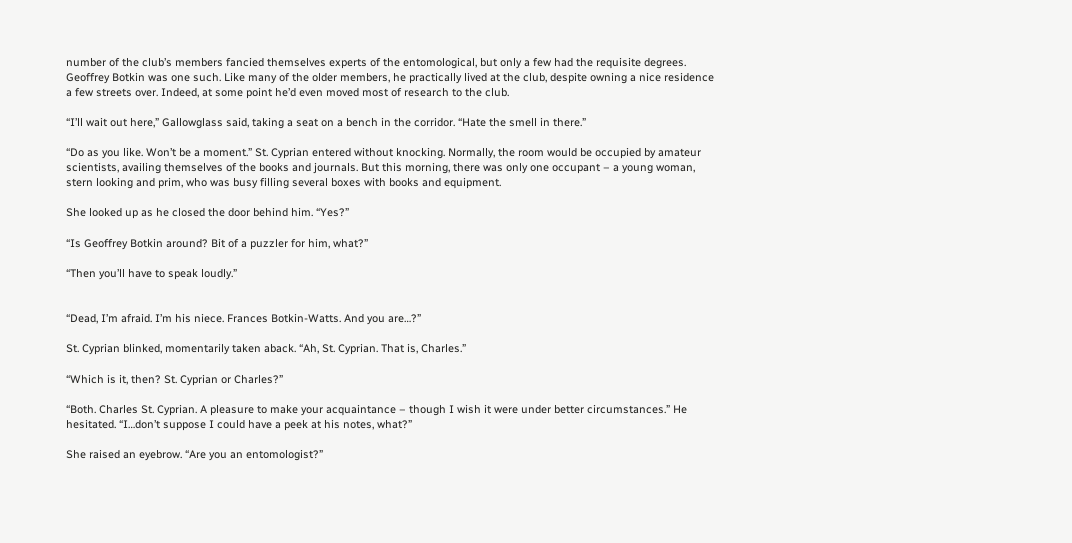number of the club’s members fancied themselves experts of the entomological, but only a few had the requisite degrees. Geoffrey Botkin was one such. Like many of the older members, he practically lived at the club, despite owning a nice residence a few streets over. Indeed, at some point he’d even moved most of research to the club.

“I’ll wait out here,” Gallowglass said, taking a seat on a bench in the corridor. “Hate the smell in there.”

“Do as you like. Won’t be a moment.” St. Cyprian entered without knocking. Normally, the room would be occupied by amateur scientists, availing themselves of the books and journals. But this morning, there was only one occupant – a young woman, stern looking and prim, who was busy filling several boxes with books and equipment.

She looked up as he closed the door behind him. “Yes?”

“Is Geoffrey Botkin around? Bit of a puzzler for him, what?”

“Then you’ll have to speak loudly.”


“Dead, I’m afraid. I’m his niece. Frances Botkin-Watts. And you are…?”

St. Cyprian blinked, momentarily taken aback. “Ah, St. Cyprian. That is, Charles.”

“Which is it, then? St. Cyprian or Charles?”

“Both. Charles St. Cyprian. A pleasure to make your acquaintance – though I wish it were under better circumstances.” He hesitated. “I…don’t suppose I could have a peek at his notes, what?”

She raised an eyebrow. “Are you an entomologist?”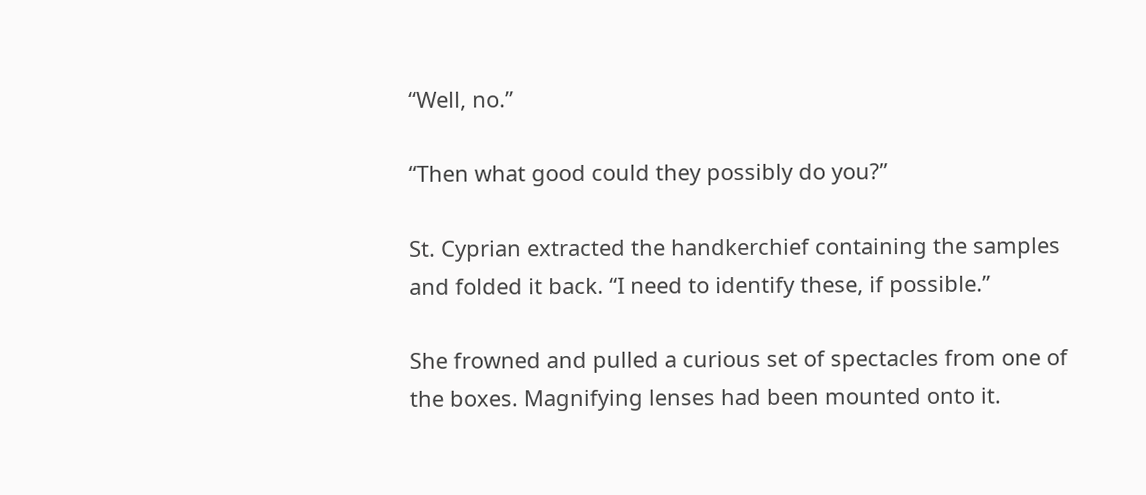“Well, no.”

“Then what good could they possibly do you?”

St. Cyprian extracted the handkerchief containing the samples and folded it back. “I need to identify these, if possible.”

She frowned and pulled a curious set of spectacles from one of the boxes. Magnifying lenses had been mounted onto it.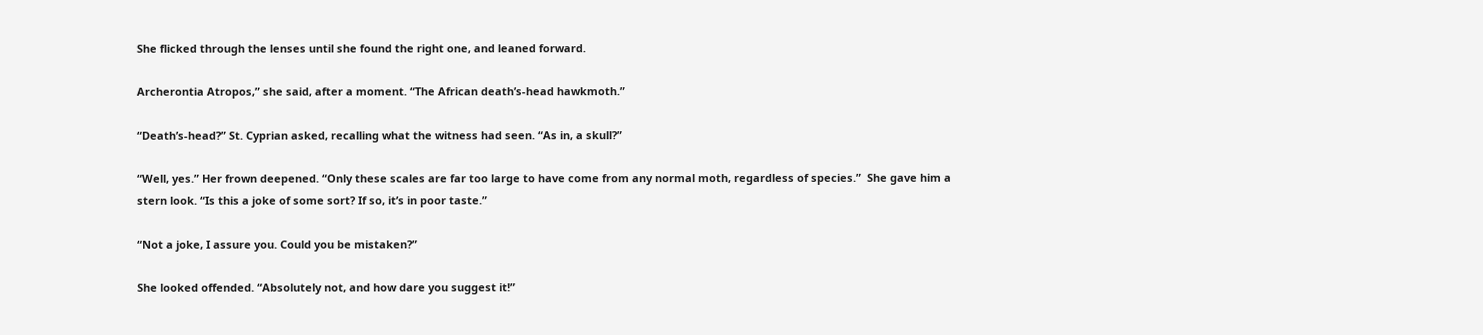She flicked through the lenses until she found the right one, and leaned forward.

Archerontia Atropos,” she said, after a moment. “The African death’s-head hawkmoth.”

“Death’s-head?” St. Cyprian asked, recalling what the witness had seen. “As in, a skull?”

“Well, yes.” Her frown deepened. “Only these scales are far too large to have come from any normal moth, regardless of species.”  She gave him a stern look. “Is this a joke of some sort? If so, it’s in poor taste.”

“Not a joke, I assure you. Could you be mistaken?”

She looked offended. “Absolutely not, and how dare you suggest it!”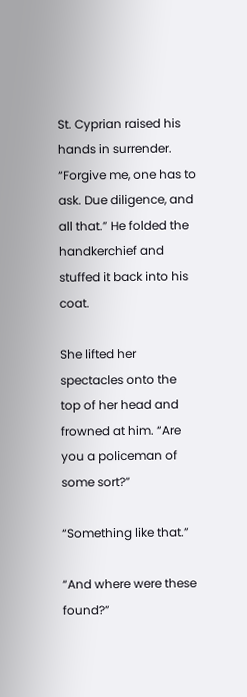St. Cyprian raised his hands in surrender. “Forgive me, one has to ask. Due diligence, and all that.” He folded the handkerchief and stuffed it back into his coat.

She lifted her spectacles onto the top of her head and frowned at him. “Are you a policeman of some sort?”

“Something like that.”

“And where were these found?”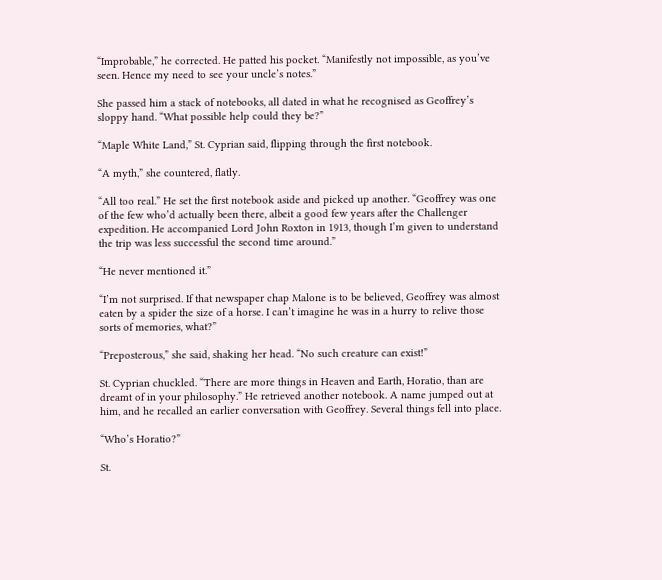“Improbable,” he corrected. He patted his pocket. “Manifestly not impossible, as you’ve seen. Hence my need to see your uncle’s notes.”

She passed him a stack of notebooks, all dated in what he recognised as Geoffrey’s sloppy hand. “What possible help could they be?”

“Maple White Land,” St. Cyprian said, flipping through the first notebook.

“A myth,” she countered, flatly.

“All too real.” He set the first notebook aside and picked up another. “Geoffrey was one of the few who’d actually been there, albeit a good few years after the Challenger expedition. He accompanied Lord John Roxton in 1913, though I’m given to understand the trip was less successful the second time around.”

“He never mentioned it.”

“I’m not surprised. If that newspaper chap Malone is to be believed, Geoffrey was almost eaten by a spider the size of a horse. I can’t imagine he was in a hurry to relive those sorts of memories, what?”

“Preposterous,” she said, shaking her head. “No such creature can exist!”

St. Cyprian chuckled. “There are more things in Heaven and Earth, Horatio, than are dreamt of in your philosophy.” He retrieved another notebook. A name jumped out at him, and he recalled an earlier conversation with Geoffrey. Several things fell into place.

“Who’s Horatio?”

St.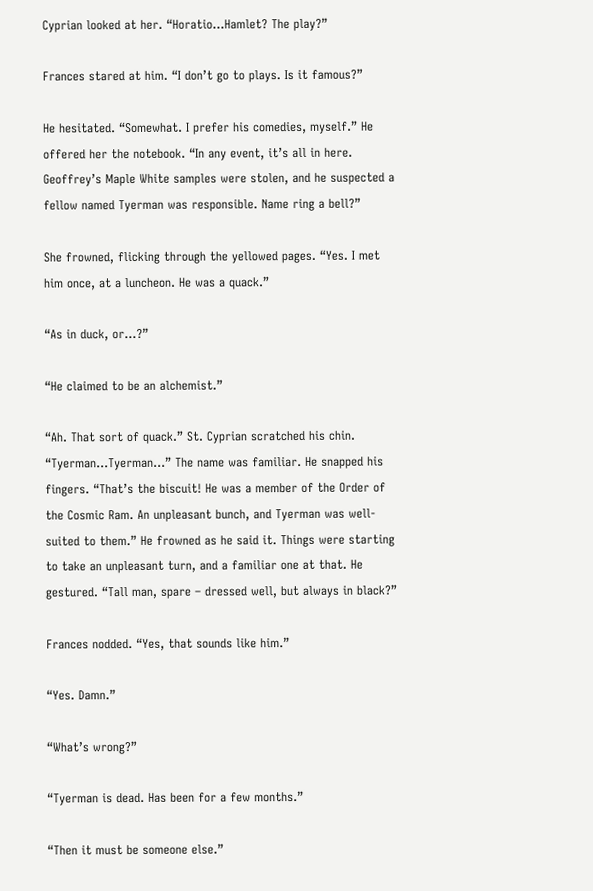Cyprian looked at her. “Horatio…Hamlet? The play?”

Frances stared at him. “I don’t go to plays. Is it famous?”

He hesitated. “Somewhat. I prefer his comedies, myself.” He offered her the notebook. “In any event, it’s all in here. Geoffrey’s Maple White samples were stolen, and he suspected a fellow named Tyerman was responsible. Name ring a bell?”

She frowned, flicking through the yellowed pages. “Yes. I met him once, at a luncheon. He was a quack.”

“As in duck, or…?”

“He claimed to be an alchemist.”

“Ah. That sort of quack.” St. Cyprian scratched his chin. “Tyerman…Tyerman…” The name was familiar. He snapped his fingers. “That’s the biscuit! He was a member of the Order of the Cosmic Ram. An unpleasant bunch, and Tyerman was well-suited to them.” He frowned as he said it. Things were starting to take an unpleasant turn, and a familiar one at that. He gestured. “Tall man, spare – dressed well, but always in black?”

Frances nodded. “Yes, that sounds like him.”

“Yes. Damn.”

“What’s wrong?”

“Tyerman is dead. Has been for a few months.”

“Then it must be someone else.”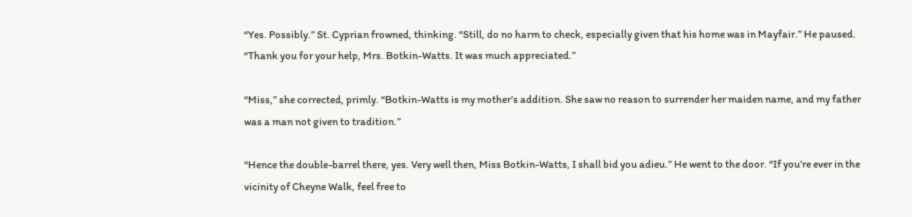“Yes. Possibly.” St. Cyprian frowned, thinking. “Still, do no harm to check, especially given that his home was in Mayfair.” He paused. “Thank you for your help, Mrs. Botkin-Watts. It was much appreciated.”

“Miss,” she corrected, primly. “Botkin-Watts is my mother’s addition. She saw no reason to surrender her maiden name, and my father was a man not given to tradition.”

“Hence the double-barrel there, yes. Very well then, Miss Botkin-Watts, I shall bid you adieu.” He went to the door. “If you’re ever in the vicinity of Cheyne Walk, feel free to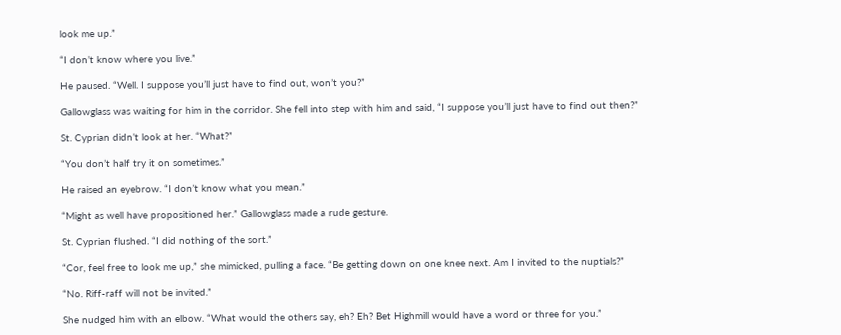look me up.”

“I don’t know where you live.”

He paused. “Well. I suppose you’ll just have to find out, won’t you?”

Gallowglass was waiting for him in the corridor. She fell into step with him and said, “I suppose you’ll just have to find out then?”

St. Cyprian didn’t look at her. “What?”

“You don’t half try it on sometimes.”

He raised an eyebrow. “I don’t know what you mean.”

“Might as well have propositioned her.” Gallowglass made a rude gesture.

St. Cyprian flushed. “I did nothing of the sort.”

“Cor, feel free to look me up,” she mimicked, pulling a face. “Be getting down on one knee next. Am I invited to the nuptials?”

“No. Riff-raff will not be invited.”

She nudged him with an elbow. “What would the others say, eh? Eh? Bet Highmill would have a word or three for you.”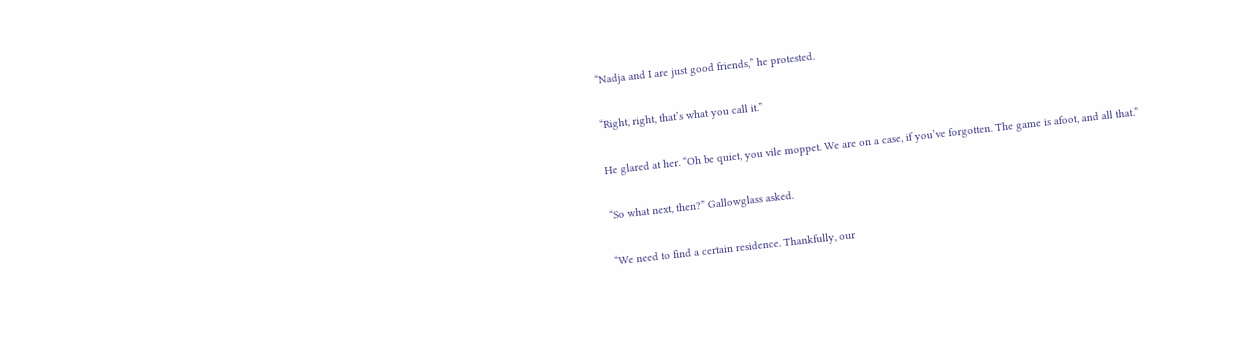“Nadja and I are just good friends,” he protested.

“Right, right, that’s what you call it.”

He glared at her. “Oh be quiet, you vile moppet. We are on a case, if you’ve forgotten. The game is afoot, and all that.”

“So what next, then?” Gallowglass asked.

“We need to find a certain residence. Thankfully, our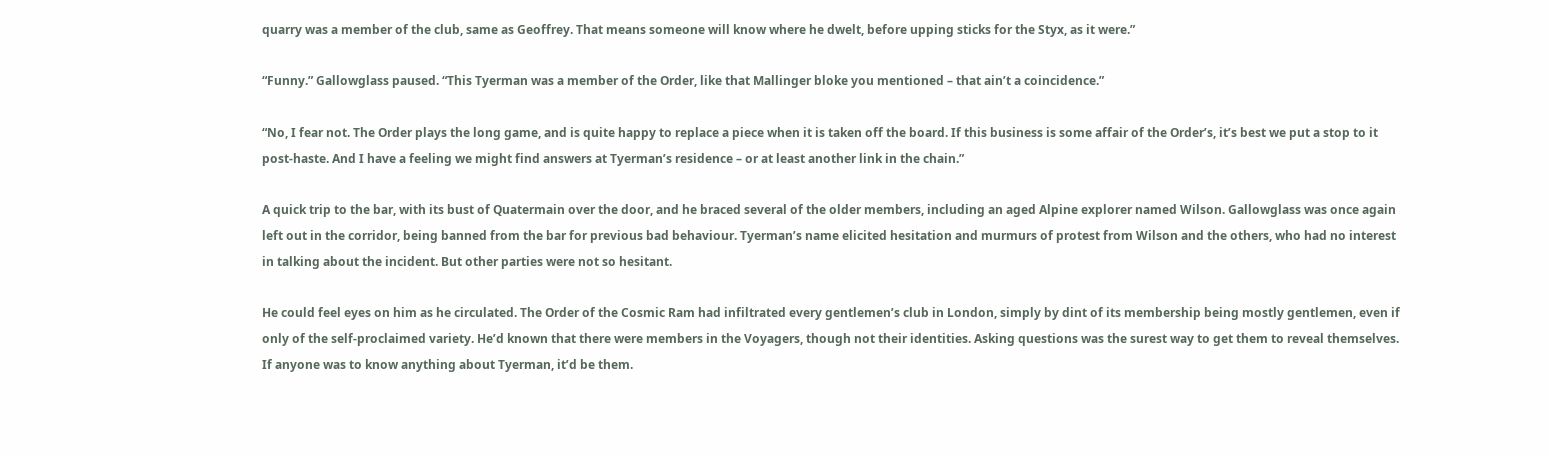quarry was a member of the club, same as Geoffrey. That means someone will know where he dwelt, before upping sticks for the Styx, as it were.”

“Funny.” Gallowglass paused. “This Tyerman was a member of the Order, like that Mallinger bloke you mentioned – that ain’t a coincidence.”

“No, I fear not. The Order plays the long game, and is quite happy to replace a piece when it is taken off the board. If this business is some affair of the Order’s, it’s best we put a stop to it post-haste. And I have a feeling we might find answers at Tyerman’s residence – or at least another link in the chain.”

A quick trip to the bar, with its bust of Quatermain over the door, and he braced several of the older members, including an aged Alpine explorer named Wilson. Gallowglass was once again left out in the corridor, being banned from the bar for previous bad behaviour. Tyerman’s name elicited hesitation and murmurs of protest from Wilson and the others, who had no interest in talking about the incident. But other parties were not so hesitant.

He could feel eyes on him as he circulated. The Order of the Cosmic Ram had infiltrated every gentlemen’s club in London, simply by dint of its membership being mostly gentlemen, even if only of the self-proclaimed variety. He’d known that there were members in the Voyagers, though not their identities. Asking questions was the surest way to get them to reveal themselves. If anyone was to know anything about Tyerman, it’d be them.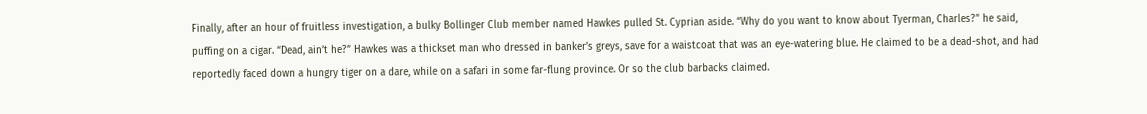Finally, after an hour of fruitless investigation, a bulky Bollinger Club member named Hawkes pulled St. Cyprian aside. “Why do you want to know about Tyerman, Charles?” he said, puffing on a cigar. “Dead, ain’t he?” Hawkes was a thickset man who dressed in banker’s greys, save for a waistcoat that was an eye-watering blue. He claimed to be a dead-shot, and had reportedly faced down a hungry tiger on a dare, while on a safari in some far-flung province. Or so the club barbacks claimed.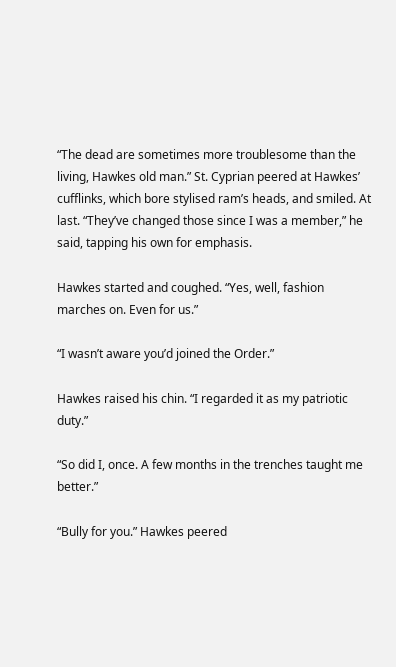“The dead are sometimes more troublesome than the living, Hawkes old man.” St. Cyprian peered at Hawkes’ cufflinks, which bore stylised ram’s heads, and smiled. At last. “They’ve changed those since I was a member,” he said, tapping his own for emphasis.

Hawkes started and coughed. “Yes, well, fashion marches on. Even for us.”

“I wasn’t aware you’d joined the Order.”

Hawkes raised his chin. “I regarded it as my patriotic duty.”

“So did I, once. A few months in the trenches taught me better.”

“Bully for you.” Hawkes peered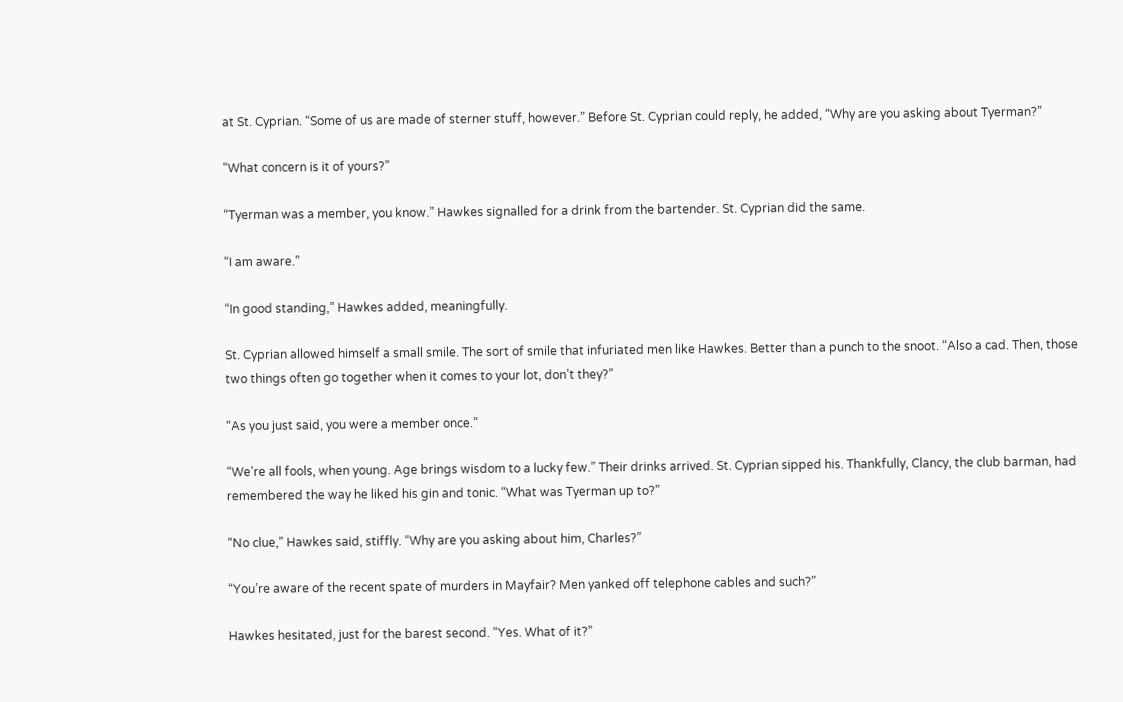at St. Cyprian. “Some of us are made of sterner stuff, however.” Before St. Cyprian could reply, he added, “Why are you asking about Tyerman?”

“What concern is it of yours?”

“Tyerman was a member, you know.” Hawkes signalled for a drink from the bartender. St. Cyprian did the same.

“I am aware.”

“In good standing,” Hawkes added, meaningfully.

St. Cyprian allowed himself a small smile. The sort of smile that infuriated men like Hawkes. Better than a punch to the snoot. “Also a cad. Then, those two things often go together when it comes to your lot, don’t they?”

“As you just said, you were a member once.”

“We’re all fools, when young. Age brings wisdom to a lucky few.” Their drinks arrived. St. Cyprian sipped his. Thankfully, Clancy, the club barman, had remembered the way he liked his gin and tonic. “What was Tyerman up to?”

“No clue,” Hawkes said, stiffly. “Why are you asking about him, Charles?”

“You’re aware of the recent spate of murders in Mayfair? Men yanked off telephone cables and such?”

Hawkes hesitated, just for the barest second. “Yes. What of it?”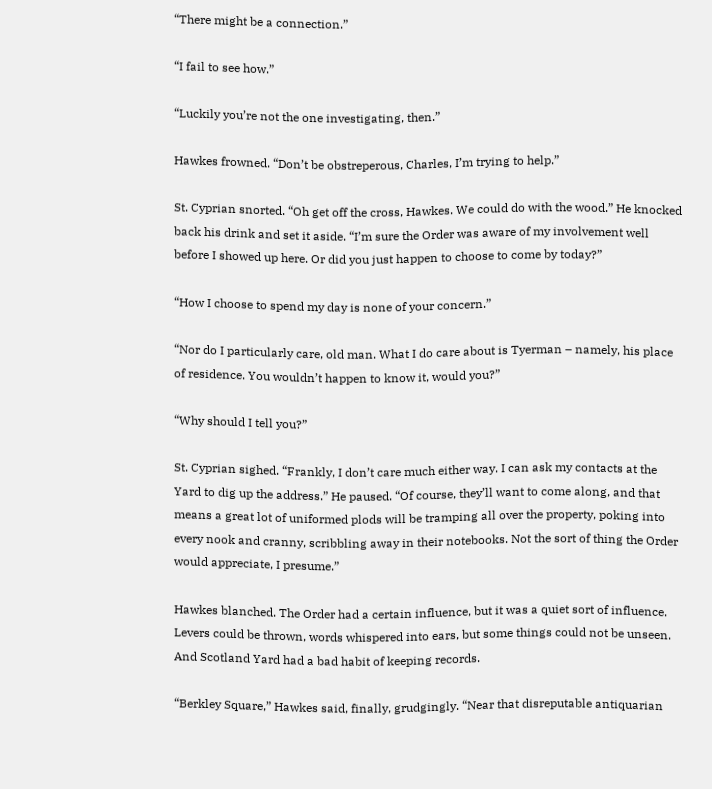“There might be a connection.”

“I fail to see how.”

“Luckily you’re not the one investigating, then.”

Hawkes frowned. “Don’t be obstreperous, Charles, I’m trying to help.”

St. Cyprian snorted. “Oh get off the cross, Hawkes. We could do with the wood.” He knocked back his drink and set it aside. “I’m sure the Order was aware of my involvement well before I showed up here. Or did you just happen to choose to come by today?”

“How I choose to spend my day is none of your concern.”

“Nor do I particularly care, old man. What I do care about is Tyerman – namely, his place of residence. You wouldn’t happen to know it, would you?”

“Why should I tell you?”

St. Cyprian sighed. “Frankly, I don’t care much either way. I can ask my contacts at the Yard to dig up the address.” He paused. “Of course, they’ll want to come along, and that means a great lot of uniformed plods will be tramping all over the property, poking into every nook and cranny, scribbling away in their notebooks. Not the sort of thing the Order would appreciate, I presume.”

Hawkes blanched. The Order had a certain influence, but it was a quiet sort of influence. Levers could be thrown, words whispered into ears, but some things could not be unseen. And Scotland Yard had a bad habit of keeping records.

“Berkley Square,” Hawkes said, finally, grudgingly. “Near that disreputable antiquarian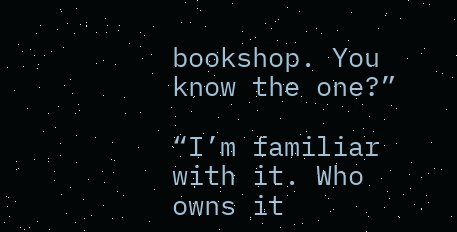bookshop. You know the one?”

“I’m familiar with it. Who owns it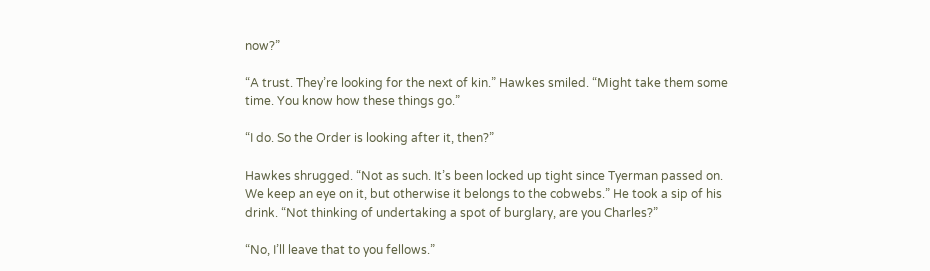now?”

“A trust. They’re looking for the next of kin.” Hawkes smiled. “Might take them some time. You know how these things go.”

“I do. So the Order is looking after it, then?”

Hawkes shrugged. “Not as such. It’s been locked up tight since Tyerman passed on. We keep an eye on it, but otherwise it belongs to the cobwebs.” He took a sip of his drink. “Not thinking of undertaking a spot of burglary, are you Charles?”

“No, I’ll leave that to you fellows.”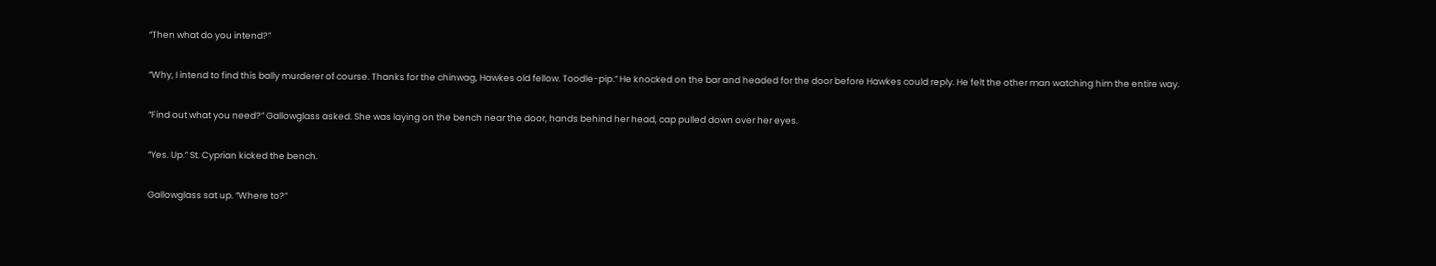“Then what do you intend?”

“Why, I intend to find this bally murderer of course. Thanks for the chinwag, Hawkes old fellow. Toodle-pip.” He knocked on the bar and headed for the door before Hawkes could reply. He felt the other man watching him the entire way.

“Find out what you need?” Gallowglass asked. She was laying on the bench near the door, hands behind her head, cap pulled down over her eyes.

“Yes. Up.” St. Cyprian kicked the bench.

Gallowglass sat up. “Where to?”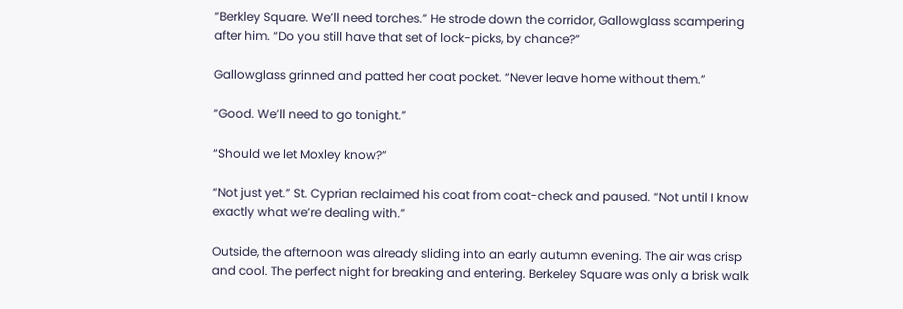“Berkley Square. We’ll need torches.” He strode down the corridor, Gallowglass scampering after him. “Do you still have that set of lock-picks, by chance?”

Gallowglass grinned and patted her coat pocket. “Never leave home without them.”

“Good. We’ll need to go tonight.”

“Should we let Moxley know?”

“Not just yet.” St. Cyprian reclaimed his coat from coat-check and paused. “Not until I know exactly what we’re dealing with.”

Outside, the afternoon was already sliding into an early autumn evening. The air was crisp and cool. The perfect night for breaking and entering. Berkeley Square was only a brisk walk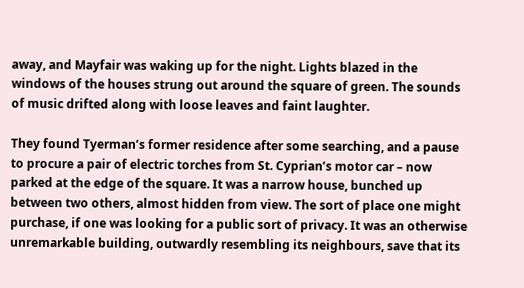away, and Mayfair was waking up for the night. Lights blazed in the windows of the houses strung out around the square of green. The sounds of music drifted along with loose leaves and faint laughter.

They found Tyerman’s former residence after some searching, and a pause to procure a pair of electric torches from St. Cyprian’s motor car – now parked at the edge of the square. It was a narrow house, bunched up between two others, almost hidden from view. The sort of place one might purchase, if one was looking for a public sort of privacy. It was an otherwise unremarkable building, outwardly resembling its neighbours, save that its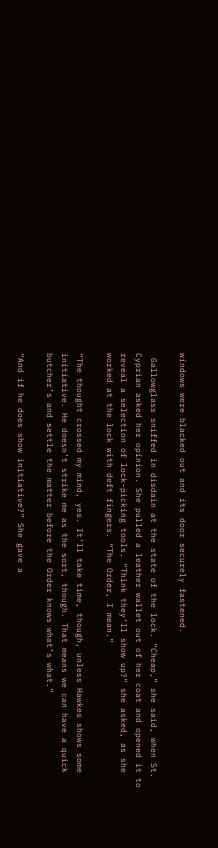windows were blacked out and its door securely fastened.

 Gallowglass sniffed in disdain at the state of the lock. “Cheap,” she said, when St. Cyprian asked her opinion. She pulled a leather wallet out of her coat and opened it to reveal a selection of lock-picking tools. “Think they’ll show up?” she asked, as she worked at the lock with deft fingers. “The Order, I mean.”

“The thought crossed my mind, yes. It’ll take time, though, unless Hawkes shows some initiative. He doesn’t strike me as the sort, though. That means we can have a quick butcher’s and settle the matter before the Order knows what’s what.”

“And if he does show initiative?” She gave a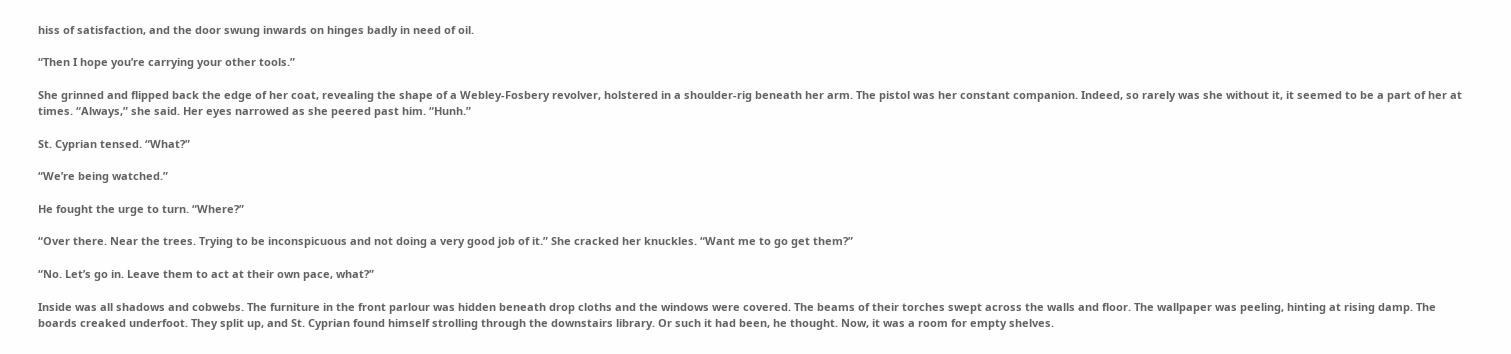hiss of satisfaction, and the door swung inwards on hinges badly in need of oil.

“Then I hope you’re carrying your other tools.”

She grinned and flipped back the edge of her coat, revealing the shape of a Webley-Fosbery revolver, holstered in a shoulder-rig beneath her arm. The pistol was her constant companion. Indeed, so rarely was she without it, it seemed to be a part of her at times. “Always,” she said. Her eyes narrowed as she peered past him. “Hunh.”

St. Cyprian tensed. “What?”

“We’re being watched.”

He fought the urge to turn. “Where?”

“Over there. Near the trees. Trying to be inconspicuous and not doing a very good job of it.” She cracked her knuckles. “Want me to go get them?”

“No. Let’s go in. Leave them to act at their own pace, what?”

Inside was all shadows and cobwebs. The furniture in the front parlour was hidden beneath drop cloths and the windows were covered. The beams of their torches swept across the walls and floor. The wallpaper was peeling, hinting at rising damp. The boards creaked underfoot. They split up, and St. Cyprian found himself strolling through the downstairs library. Or such it had been, he thought. Now, it was a room for empty shelves.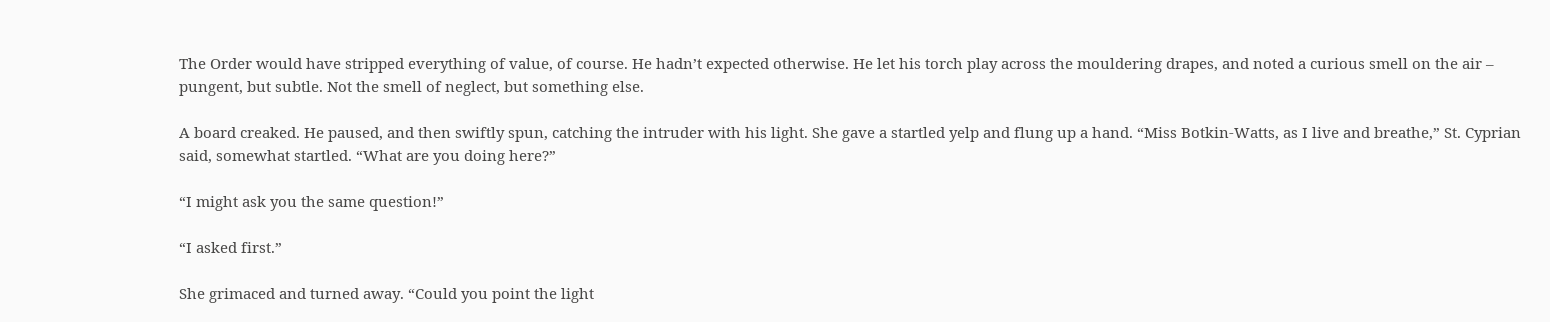The Order would have stripped everything of value, of course. He hadn’t expected otherwise. He let his torch play across the mouldering drapes, and noted a curious smell on the air – pungent, but subtle. Not the smell of neglect, but something else.

A board creaked. He paused, and then swiftly spun, catching the intruder with his light. She gave a startled yelp and flung up a hand. “Miss Botkin-Watts, as I live and breathe,” St. Cyprian said, somewhat startled. “What are you doing here?”

“I might ask you the same question!”

“I asked first.”

She grimaced and turned away. “Could you point the light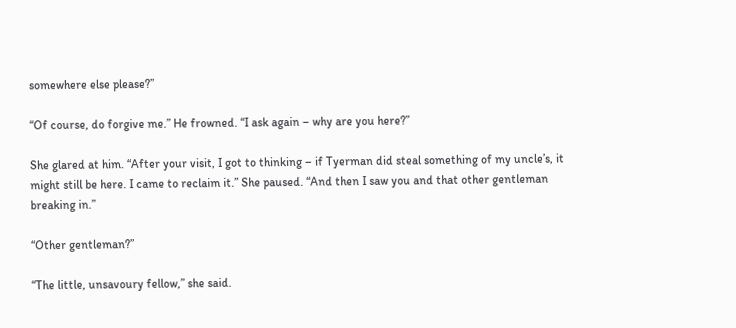somewhere else please?”

“Of course, do forgive me.” He frowned. “I ask again – why are you here?”

She glared at him. “After your visit, I got to thinking – if Tyerman did steal something of my uncle’s, it might still be here. I came to reclaim it.” She paused. “And then I saw you and that other gentleman breaking in.”

“Other gentleman?”

“The little, unsavoury fellow,” she said.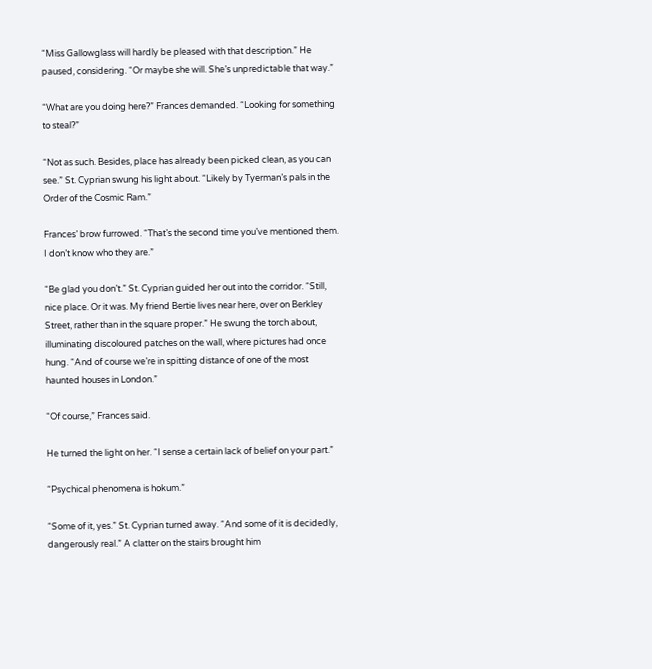“Miss Gallowglass will hardly be pleased with that description.” He paused, considering. “Or maybe she will. She’s unpredictable that way.”

“What are you doing here?” Frances demanded. “Looking for something to steal?”

“Not as such. Besides, place has already been picked clean, as you can see.” St. Cyprian swung his light about. “Likely by Tyerman’s pals in the Order of the Cosmic Ram.”

Frances’ brow furrowed. “That’s the second time you’ve mentioned them. I don’t know who they are.”

“Be glad you don’t.” St. Cyprian guided her out into the corridor. “Still, nice place. Or it was. My friend Bertie lives near here, over on Berkley Street, rather than in the square proper.” He swung the torch about, illuminating discoloured patches on the wall, where pictures had once hung. “And of course we’re in spitting distance of one of the most haunted houses in London.”

“Of course,” Frances said.

He turned the light on her. “I sense a certain lack of belief on your part.”

“Psychical phenomena is hokum.”

“Some of it, yes.” St. Cyprian turned away. “And some of it is decidedly, dangerously real.” A clatter on the stairs brought him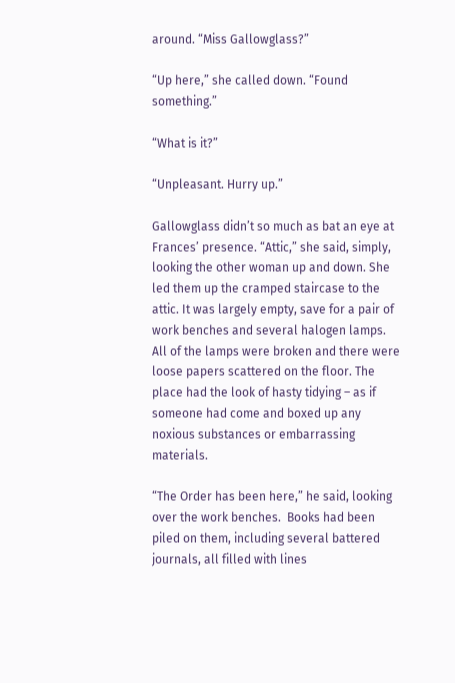around. “Miss Gallowglass?”

“Up here,” she called down. “Found something.”

“What is it?”

“Unpleasant. Hurry up.”

Gallowglass didn’t so much as bat an eye at Frances’ presence. “Attic,” she said, simply, looking the other woman up and down. She led them up the cramped staircase to the attic. It was largely empty, save for a pair of work benches and several halogen lamps. All of the lamps were broken and there were loose papers scattered on the floor. The place had the look of hasty tidying – as if someone had come and boxed up any noxious substances or embarrassing materials.

“The Order has been here,” he said, looking over the work benches.  Books had been piled on them, including several battered journals, all filled with lines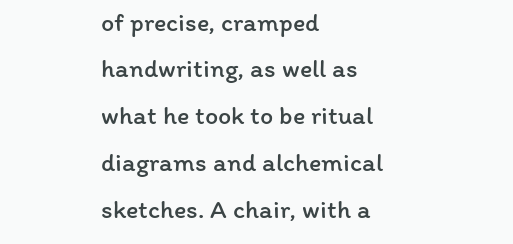of precise, cramped handwriting, as well as what he took to be ritual diagrams and alchemical sketches. A chair, with a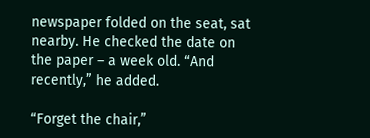newspaper folded on the seat, sat nearby. He checked the date on the paper – a week old. “And recently,” he added.

“Forget the chair,”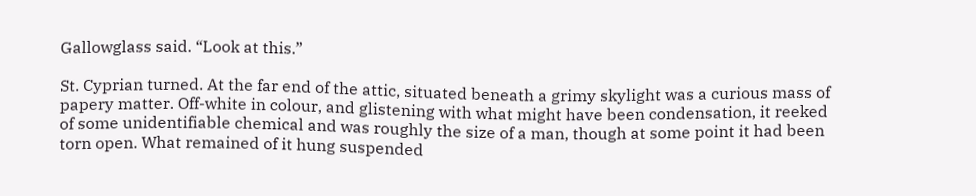Gallowglass said. “Look at this.”

St. Cyprian turned. At the far end of the attic, situated beneath a grimy skylight was a curious mass of papery matter. Off-white in colour, and glistening with what might have been condensation, it reeked of some unidentifiable chemical and was roughly the size of a man, though at some point it had been torn open. What remained of it hung suspended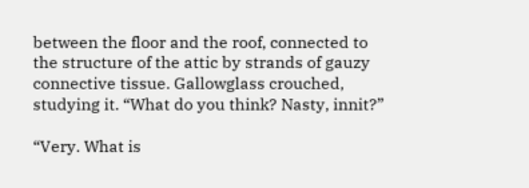between the floor and the roof, connected to the structure of the attic by strands of gauzy connective tissue. Gallowglass crouched, studying it. “What do you think? Nasty, innit?”

“Very. What is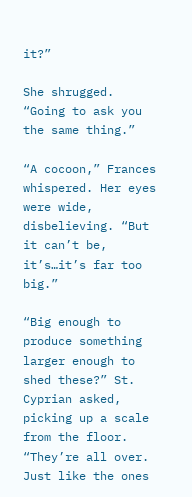it?”

She shrugged. “Going to ask you the same thing.”

“A cocoon,” Frances whispered. Her eyes were wide, disbelieving. “But it can’t be, it’s…it’s far too big.”

“Big enough to produce something larger enough to shed these?” St. Cyprian asked, picking up a scale from the floor. “They’re all over. Just like the ones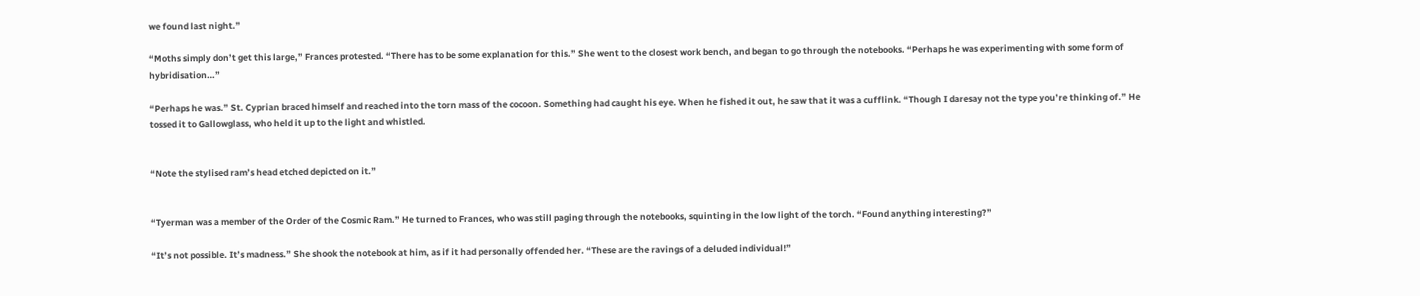we found last night.”

“Moths simply don’t get this large,” Frances protested. “There has to be some explanation for this.” She went to the closest work bench, and began to go through the notebooks. “Perhaps he was experimenting with some form of hybridisation…”

“Perhaps he was.” St. Cyprian braced himself and reached into the torn mass of the cocoon. Something had caught his eye. When he fished it out, he saw that it was a cufflink. “Though I daresay not the type you’re thinking of.” He tossed it to Gallowglass, who held it up to the light and whistled.


“Note the stylised ram’s head etched depicted on it.”


“Tyerman was a member of the Order of the Cosmic Ram.” He turned to Frances, who was still paging through the notebooks, squinting in the low light of the torch. “Found anything interesting?”

“It’s not possible. It’s madness.” She shook the notebook at him, as if it had personally offended her. “These are the ravings of a deluded individual!”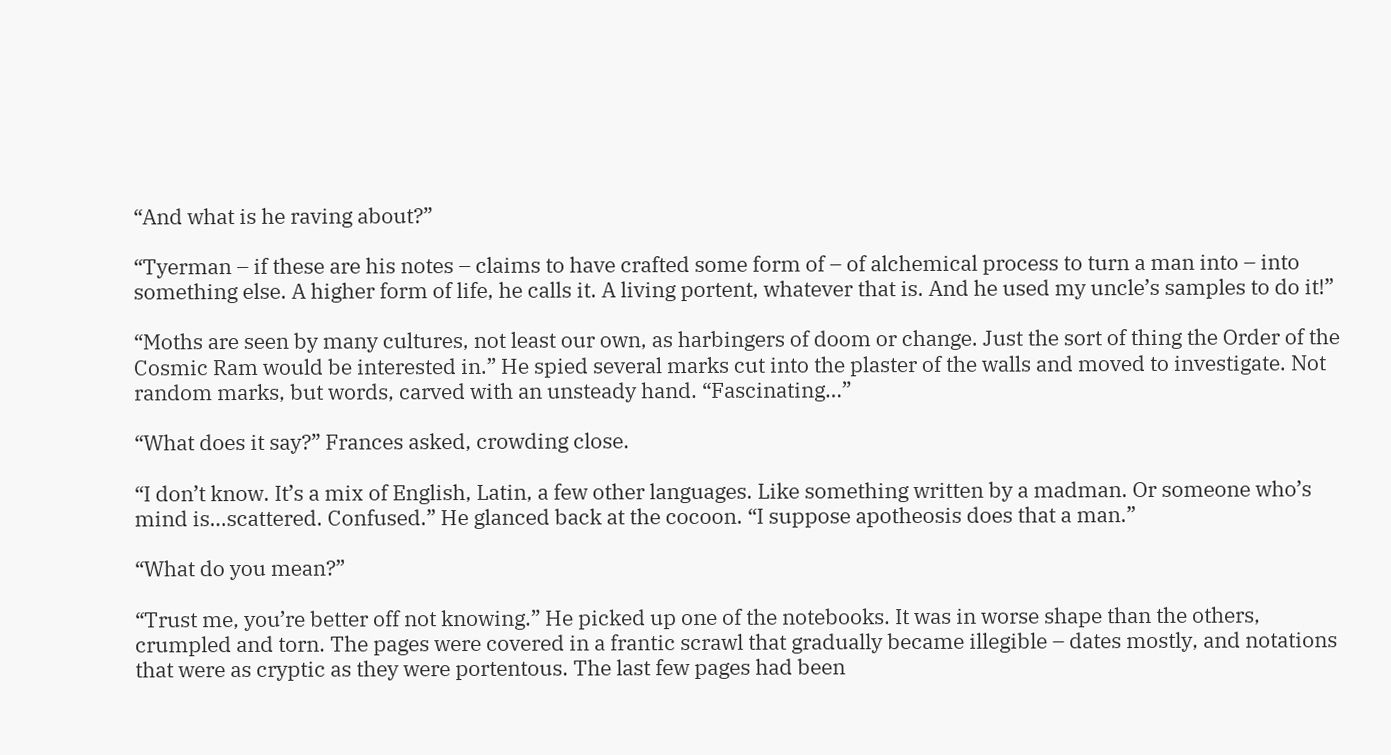“And what is he raving about?”

“Tyerman – if these are his notes – claims to have crafted some form of – of alchemical process to turn a man into – into something else. A higher form of life, he calls it. A living portent, whatever that is. And he used my uncle’s samples to do it!”

“Moths are seen by many cultures, not least our own, as harbingers of doom or change. Just the sort of thing the Order of the Cosmic Ram would be interested in.” He spied several marks cut into the plaster of the walls and moved to investigate. Not random marks, but words, carved with an unsteady hand. “Fascinating…”

“What does it say?” Frances asked, crowding close.

“I don’t know. It’s a mix of English, Latin, a few other languages. Like something written by a madman. Or someone who’s mind is…scattered. Confused.” He glanced back at the cocoon. “I suppose apotheosis does that a man.”

“What do you mean?”

“Trust me, you’re better off not knowing.” He picked up one of the notebooks. It was in worse shape than the others, crumpled and torn. The pages were covered in a frantic scrawl that gradually became illegible – dates mostly, and notations that were as cryptic as they were portentous. The last few pages had been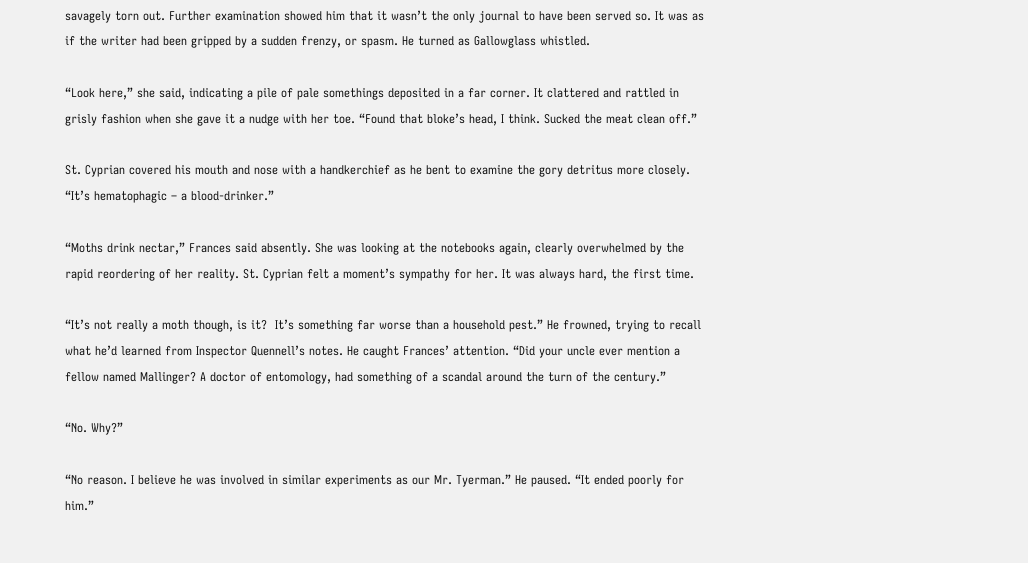savagely torn out. Further examination showed him that it wasn’t the only journal to have been served so. It was as if the writer had been gripped by a sudden frenzy, or spasm. He turned as Gallowglass whistled.

“Look here,” she said, indicating a pile of pale somethings deposited in a far corner. It clattered and rattled in grisly fashion when she gave it a nudge with her toe. “Found that bloke’s head, I think. Sucked the meat clean off.”

St. Cyprian covered his mouth and nose with a handkerchief as he bent to examine the gory detritus more closely. “It’s hematophagic – a blood-drinker.”

“Moths drink nectar,” Frances said absently. She was looking at the notebooks again, clearly overwhelmed by the rapid reordering of her reality. St. Cyprian felt a moment’s sympathy for her. It was always hard, the first time.

“It’s not really a moth though, is it?  It’s something far worse than a household pest.” He frowned, trying to recall what he’d learned from Inspector Quennell’s notes. He caught Frances’ attention. “Did your uncle ever mention a fellow named Mallinger? A doctor of entomology, had something of a scandal around the turn of the century.”

“No. Why?”

“No reason. I believe he was involved in similar experiments as our Mr. Tyerman.” He paused. “It ended poorly for him.”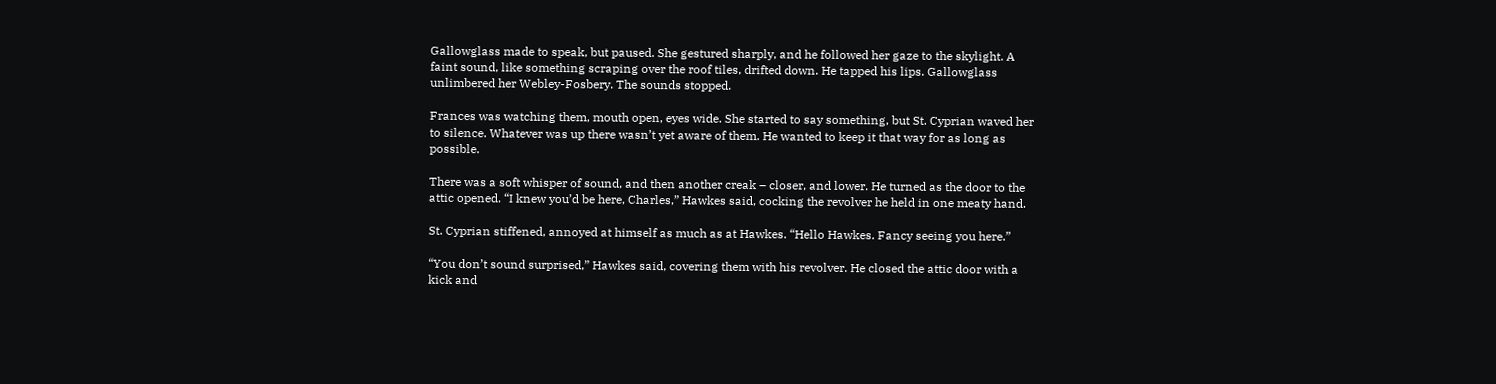Gallowglass made to speak, but paused. She gestured sharply, and he followed her gaze to the skylight. A faint sound, like something scraping over the roof tiles, drifted down. He tapped his lips. Gallowglass unlimbered her Webley-Fosbery. The sounds stopped.

Frances was watching them, mouth open, eyes wide. She started to say something, but St. Cyprian waved her to silence. Whatever was up there wasn’t yet aware of them. He wanted to keep it that way for as long as possible.

There was a soft whisper of sound, and then another creak – closer, and lower. He turned as the door to the attic opened. “I knew you’d be here, Charles,” Hawkes said, cocking the revolver he held in one meaty hand.

St. Cyprian stiffened, annoyed at himself as much as at Hawkes. “Hello Hawkes. Fancy seeing you here.”

“You don’t sound surprised,” Hawkes said, covering them with his revolver. He closed the attic door with a kick and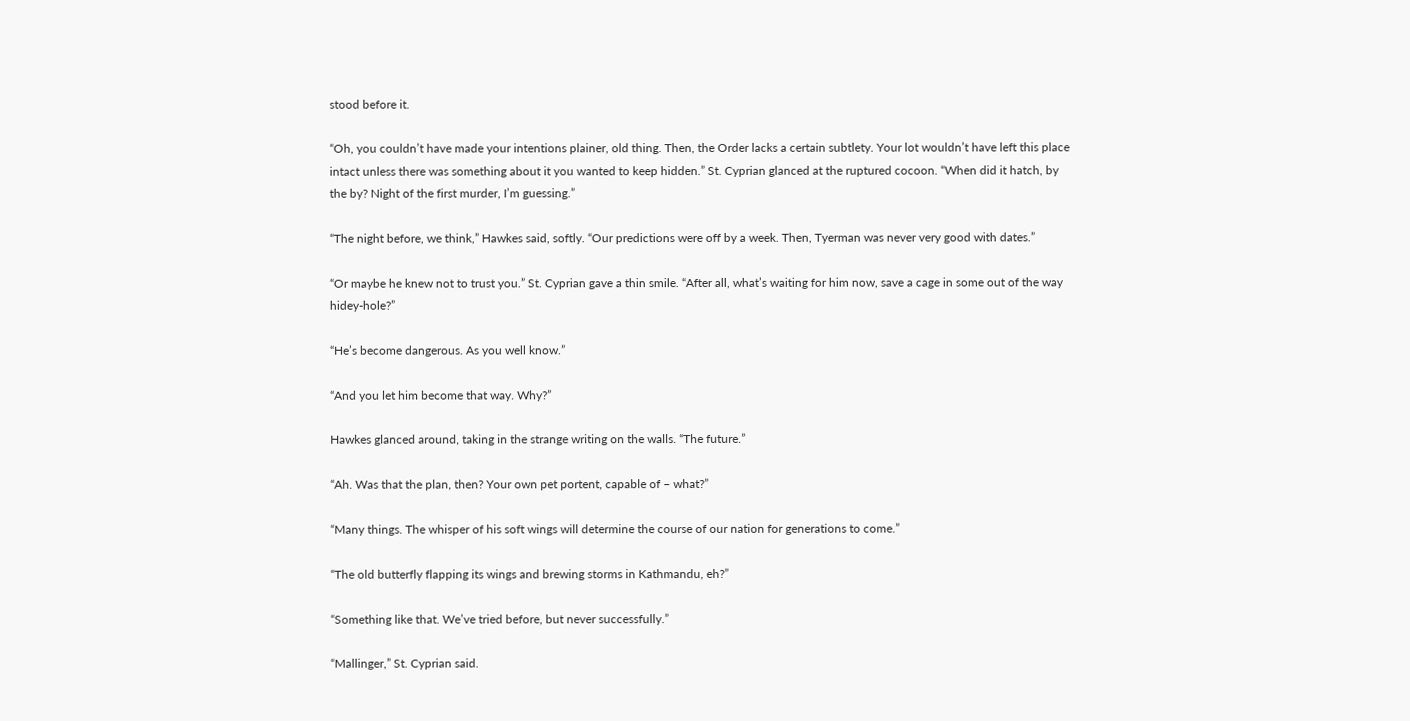stood before it.

“Oh, you couldn’t have made your intentions plainer, old thing. Then, the Order lacks a certain subtlety. Your lot wouldn’t have left this place intact unless there was something about it you wanted to keep hidden.” St. Cyprian glanced at the ruptured cocoon. “When did it hatch, by the by? Night of the first murder, I’m guessing.”

“The night before, we think,” Hawkes said, softly. “Our predictions were off by a week. Then, Tyerman was never very good with dates.”

“Or maybe he knew not to trust you.” St. Cyprian gave a thin smile. “After all, what’s waiting for him now, save a cage in some out of the way hidey-hole?”

“He’s become dangerous. As you well know.”

“And you let him become that way. Why?”

Hawkes glanced around, taking in the strange writing on the walls. “The future.”

“Ah. Was that the plan, then? Your own pet portent, capable of – what?”

“Many things. The whisper of his soft wings will determine the course of our nation for generations to come.”

“The old butterfly flapping its wings and brewing storms in Kathmandu, eh?”

“Something like that. We’ve tried before, but never successfully.”

“Mallinger,” St. Cyprian said.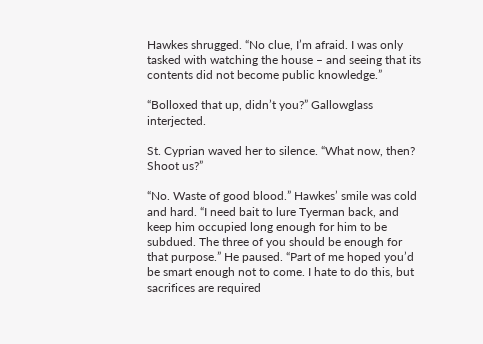Hawkes shrugged. “No clue, I’m afraid. I was only tasked with watching the house – and seeing that its contents did not become public knowledge.”

“Bolloxed that up, didn’t you?” Gallowglass interjected.

St. Cyprian waved her to silence. “What now, then? Shoot us?”

“No. Waste of good blood.” Hawkes’ smile was cold and hard. “I need bait to lure Tyerman back, and keep him occupied long enough for him to be subdued. The three of you should be enough for that purpose.” He paused. “Part of me hoped you’d be smart enough not to come. I hate to do this, but sacrifices are required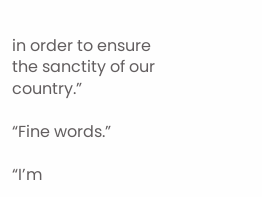in order to ensure the sanctity of our country.”

“Fine words.”

“I’m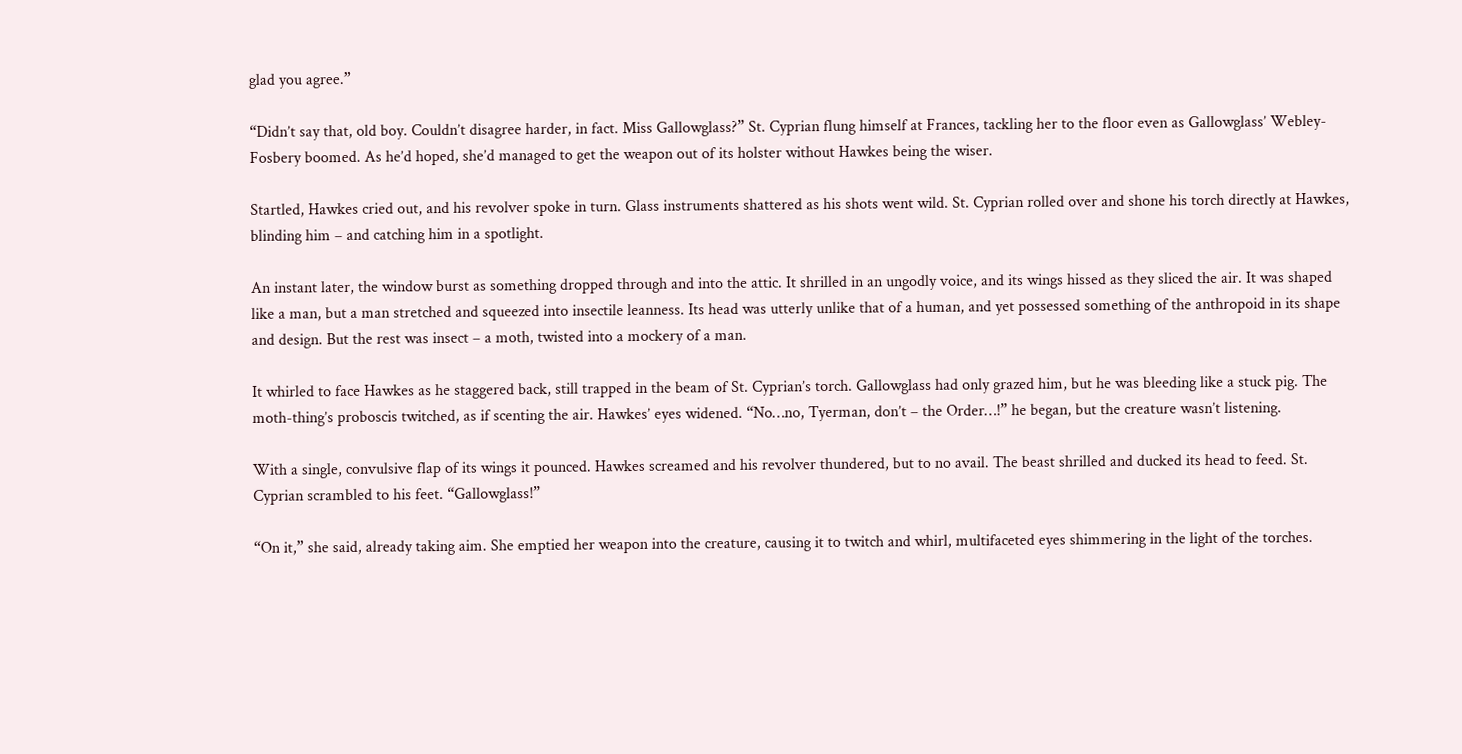glad you agree.”

“Didn’t say that, old boy. Couldn’t disagree harder, in fact. Miss Gallowglass?” St. Cyprian flung himself at Frances, tackling her to the floor even as Gallowglass’ Webley-Fosbery boomed. As he’d hoped, she’d managed to get the weapon out of its holster without Hawkes being the wiser.

Startled, Hawkes cried out, and his revolver spoke in turn. Glass instruments shattered as his shots went wild. St. Cyprian rolled over and shone his torch directly at Hawkes, blinding him – and catching him in a spotlight.

An instant later, the window burst as something dropped through and into the attic. It shrilled in an ungodly voice, and its wings hissed as they sliced the air. It was shaped like a man, but a man stretched and squeezed into insectile leanness. Its head was utterly unlike that of a human, and yet possessed something of the anthropoid in its shape and design. But the rest was insect – a moth, twisted into a mockery of a man.

It whirled to face Hawkes as he staggered back, still trapped in the beam of St. Cyprian’s torch. Gallowglass had only grazed him, but he was bleeding like a stuck pig. The moth-thing’s proboscis twitched, as if scenting the air. Hawkes’ eyes widened. “No…no, Tyerman, don’t – the Order…!” he began, but the creature wasn’t listening.

With a single, convulsive flap of its wings it pounced. Hawkes screamed and his revolver thundered, but to no avail. The beast shrilled and ducked its head to feed. St. Cyprian scrambled to his feet. “Gallowglass!”

“On it,” she said, already taking aim. She emptied her weapon into the creature, causing it to twitch and whirl, multifaceted eyes shimmering in the light of the torches.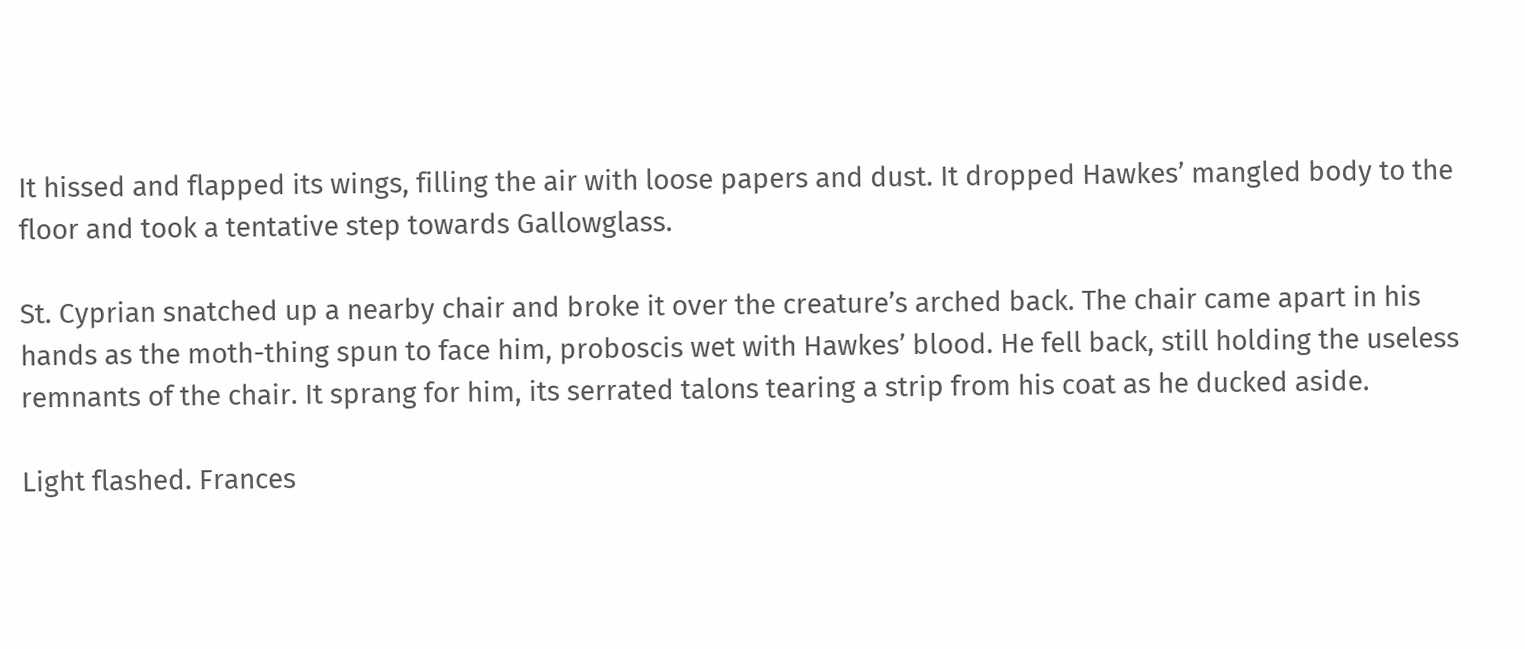It hissed and flapped its wings, filling the air with loose papers and dust. It dropped Hawkes’ mangled body to the floor and took a tentative step towards Gallowglass.

St. Cyprian snatched up a nearby chair and broke it over the creature’s arched back. The chair came apart in his hands as the moth-thing spun to face him, proboscis wet with Hawkes’ blood. He fell back, still holding the useless remnants of the chair. It sprang for him, its serrated talons tearing a strip from his coat as he ducked aside.

Light flashed. Frances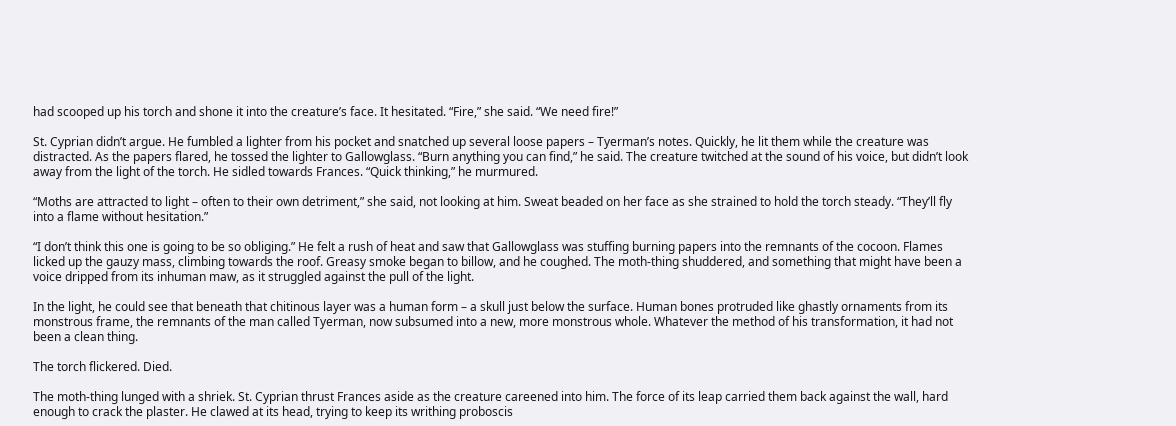had scooped up his torch and shone it into the creature’s face. It hesitated. “Fire,” she said. “We need fire!”

St. Cyprian didn’t argue. He fumbled a lighter from his pocket and snatched up several loose papers – Tyerman’s notes. Quickly, he lit them while the creature was distracted. As the papers flared, he tossed the lighter to Gallowglass. “Burn anything you can find,” he said. The creature twitched at the sound of his voice, but didn’t look away from the light of the torch. He sidled towards Frances. “Quick thinking,” he murmured.

“Moths are attracted to light – often to their own detriment,” she said, not looking at him. Sweat beaded on her face as she strained to hold the torch steady. “They’ll fly into a flame without hesitation.”

“I don’t think this one is going to be so obliging.” He felt a rush of heat and saw that Gallowglass was stuffing burning papers into the remnants of the cocoon. Flames licked up the gauzy mass, climbing towards the roof. Greasy smoke began to billow, and he coughed. The moth-thing shuddered, and something that might have been a voice dripped from its inhuman maw, as it struggled against the pull of the light.

In the light, he could see that beneath that chitinous layer was a human form – a skull just below the surface. Human bones protruded like ghastly ornaments from its monstrous frame, the remnants of the man called Tyerman, now subsumed into a new, more monstrous whole. Whatever the method of his transformation, it had not been a clean thing.

The torch flickered. Died.

The moth-thing lunged with a shriek. St. Cyprian thrust Frances aside as the creature careened into him. The force of its leap carried them back against the wall, hard enough to crack the plaster. He clawed at its head, trying to keep its writhing proboscis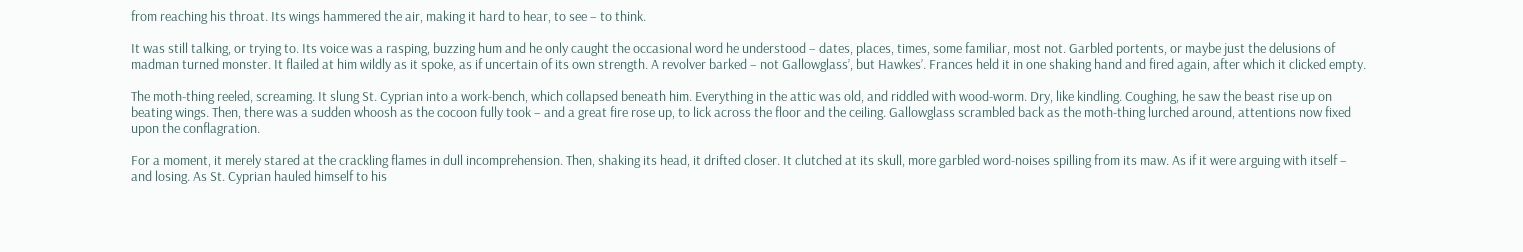from reaching his throat. Its wings hammered the air, making it hard to hear, to see – to think.

It was still talking, or trying to. Its voice was a rasping, buzzing hum and he only caught the occasional word he understood – dates, places, times, some familiar, most not. Garbled portents, or maybe just the delusions of madman turned monster. It flailed at him wildly as it spoke, as if uncertain of its own strength. A revolver barked – not Gallowglass’, but Hawkes’. Frances held it in one shaking hand and fired again, after which it clicked empty.

The moth-thing reeled, screaming. It slung St. Cyprian into a work-bench, which collapsed beneath him. Everything in the attic was old, and riddled with wood-worm. Dry, like kindling. Coughing, he saw the beast rise up on beating wings. Then, there was a sudden whoosh as the cocoon fully took – and a great fire rose up, to lick across the floor and the ceiling. Gallowglass scrambled back as the moth-thing lurched around, attentions now fixed upon the conflagration.

For a moment, it merely stared at the crackling flames in dull incomprehension. Then, shaking its head, it drifted closer. It clutched at its skull, more garbled word-noises spilling from its maw. As if it were arguing with itself – and losing. As St. Cyprian hauled himself to his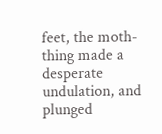feet, the moth-thing made a desperate undulation, and plunged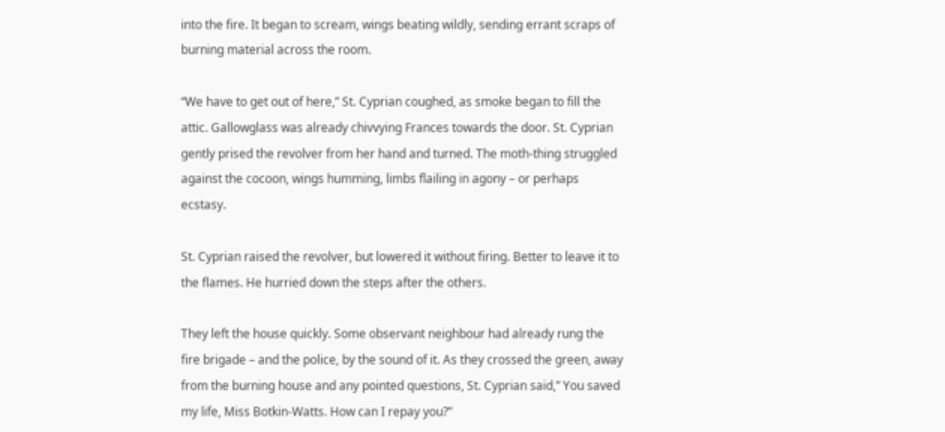into the fire. It began to scream, wings beating wildly, sending errant scraps of burning material across the room.

“We have to get out of here,” St. Cyprian coughed, as smoke began to fill the attic. Gallowglass was already chivvying Frances towards the door. St. Cyprian gently prised the revolver from her hand and turned. The moth-thing struggled against the cocoon, wings humming, limbs flailing in agony – or perhaps ecstasy.

St. Cyprian raised the revolver, but lowered it without firing. Better to leave it to the flames. He hurried down the steps after the others.

They left the house quickly. Some observant neighbour had already rung the fire brigade – and the police, by the sound of it. As they crossed the green, away from the burning house and any pointed questions, St. Cyprian said,” You saved my life, Miss Botkin-Watts. How can I repay you?”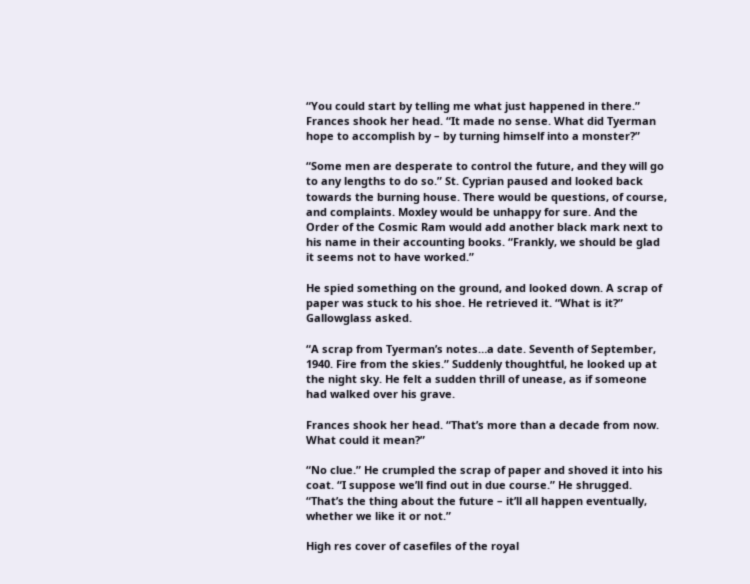“You could start by telling me what just happened in there.” Frances shook her head. “It made no sense. What did Tyerman hope to accomplish by – by turning himself into a monster?”

“Some men are desperate to control the future, and they will go to any lengths to do so.” St. Cyprian paused and looked back towards the burning house. There would be questions, of course, and complaints. Moxley would be unhappy for sure. And the Order of the Cosmic Ram would add another black mark next to his name in their accounting books. “Frankly, we should be glad it seems not to have worked.”

He spied something on the ground, and looked down. A scrap of paper was stuck to his shoe. He retrieved it. “What is it?” Gallowglass asked.

“A scrap from Tyerman’s notes…a date. Seventh of September, 1940. Fire from the skies.” Suddenly thoughtful, he looked up at the night sky. He felt a sudden thrill of unease, as if someone had walked over his grave.

Frances shook her head. “That’s more than a decade from now. What could it mean?”

“No clue.” He crumpled the scrap of paper and shoved it into his coat. “I suppose we’ll find out in due course.” He shrugged. “That’s the thing about the future – it’ll all happen eventually, whether we like it or not.”

High res cover of casefiles of the royal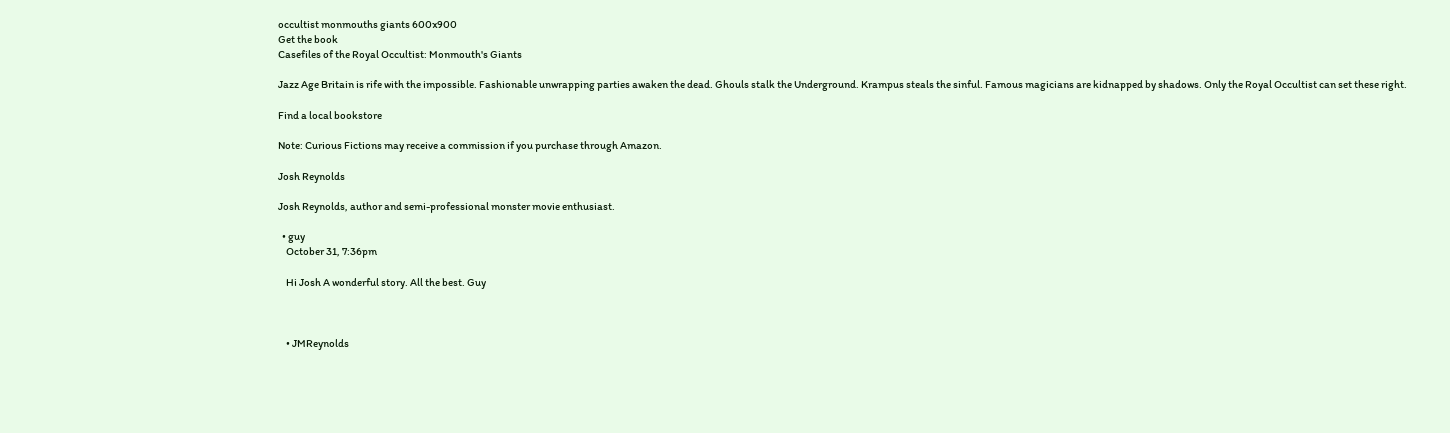occultist monmouths giants 600x900
Get the book
Casefiles of the Royal Occultist: Monmouth's Giants

Jazz Age Britain is rife with the impossible. Fashionable unwrapping parties awaken the dead. Ghouls stalk the Underground. Krampus steals the sinful. Famous magicians are kidnapped by shadows. Only the Royal Occultist can set these right.

Find a local bookstore

Note: Curious Fictions may receive a commission if you purchase through Amazon.

Josh Reynolds

Josh Reynolds, author and semi-professional monster movie enthusiast.

  • guy
    October 31, 7:36pm

    Hi Josh A wonderful story. All the best. Guy



    • JMReynolds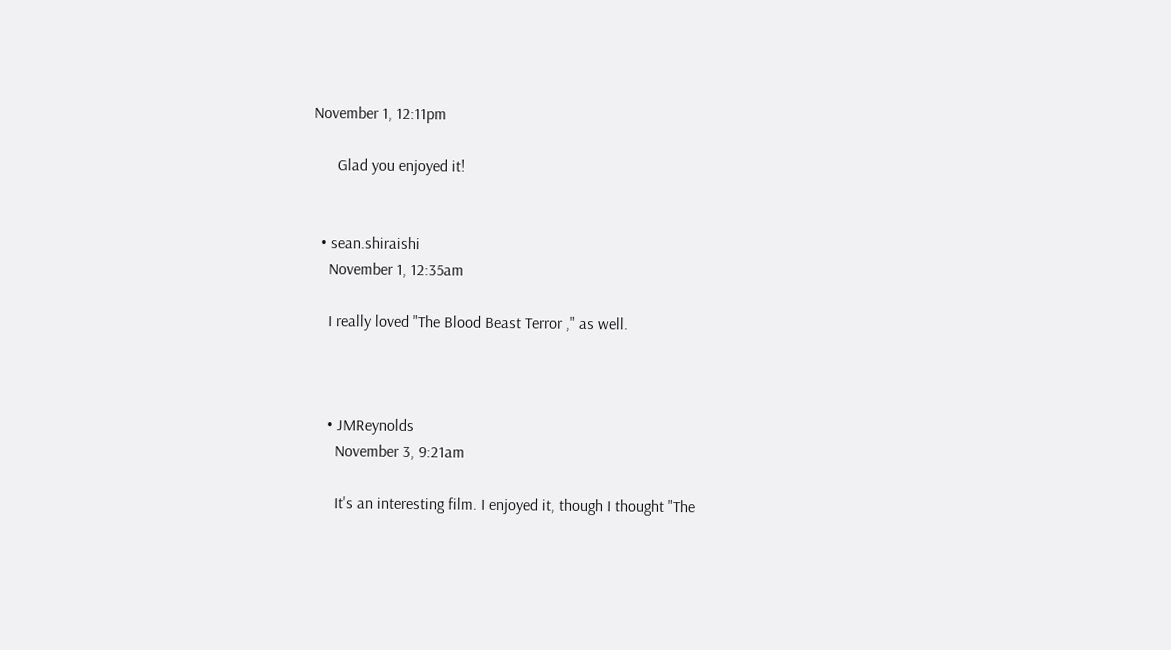November 1, 12:11pm

      Glad you enjoyed it!


  • sean.shiraishi
    November 1, 12:35am

    I really loved "The Blood Beast Terror ," as well.



    • JMReynolds
      November 3, 9:21am

      It's an interesting film. I enjoyed it, though I thought "The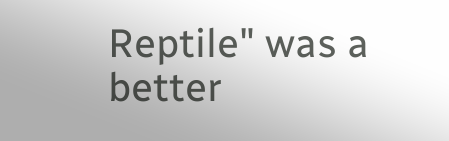Reptile" was a better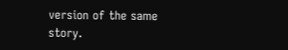version of the same story.